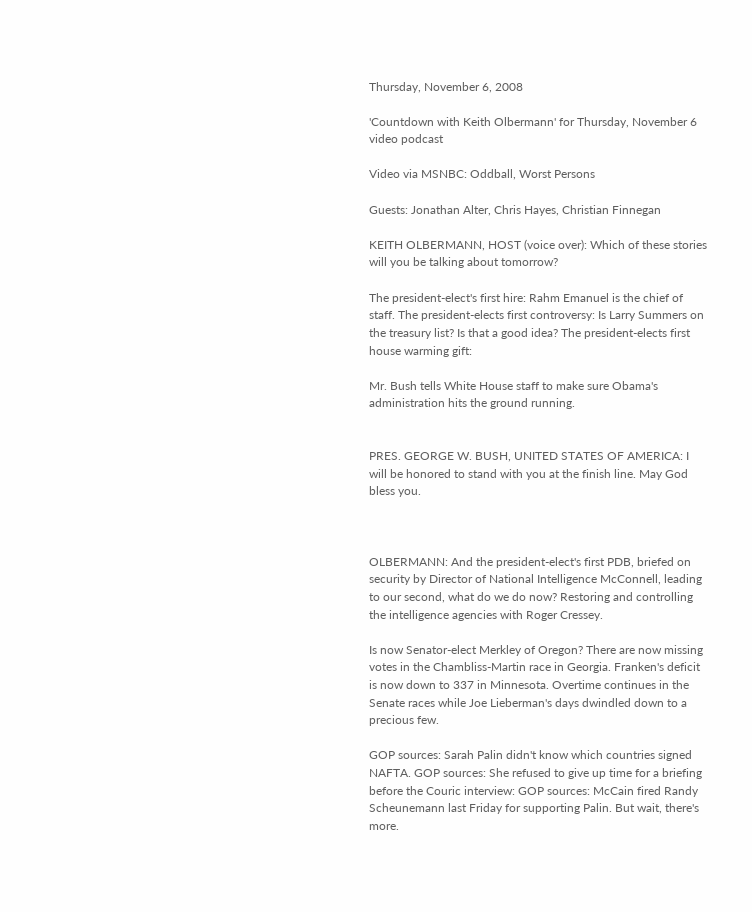Thursday, November 6, 2008

'Countdown with Keith Olbermann' for Thursday, November 6
video podcast

Video via MSNBC: Oddball, Worst Persons

Guests: Jonathan Alter, Chris Hayes, Christian Finnegan

KEITH OLBERMANN, HOST (voice over): Which of these stories will you be talking about tomorrow?

The president-elect's first hire: Rahm Emanuel is the chief of staff. The president-elects first controversy: Is Larry Summers on the treasury list? Is that a good idea? The president-elects first house warming gift:

Mr. Bush tells White House staff to make sure Obama's administration hits the ground running.


PRES. GEORGE W. BUSH, UNITED STATES OF AMERICA: I will be honored to stand with you at the finish line. May God bless you.



OLBERMANN: And the president-elect's first PDB, briefed on security by Director of National Intelligence McConnell, leading to our second, what do we do now? Restoring and controlling the intelligence agencies with Roger Cressey.

Is now Senator-elect Merkley of Oregon? There are now missing votes in the Chambliss-Martin race in Georgia. Franken's deficit is now down to 337 in Minnesota. Overtime continues in the Senate races while Joe Lieberman's days dwindled down to a precious few.

GOP sources: Sarah Palin didn't know which countries signed NAFTA. GOP sources: She refused to give up time for a briefing before the Couric interview: GOP sources: McCain fired Randy Scheunemann last Friday for supporting Palin. But wait, there's more.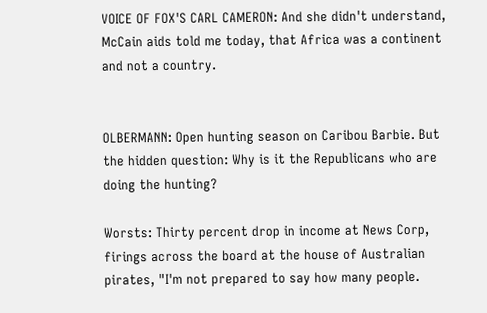VOICE OF FOX'S CARL CAMERON: And she didn't understand, McCain aids told me today, that Africa was a continent and not a country.


OLBERMANN: Open hunting season on Caribou Barbie. But the hidden question: Why is it the Republicans who are doing the hunting?

Worsts: Thirty percent drop in income at News Corp, firings across the board at the house of Australian pirates, "I'm not prepared to say how many people.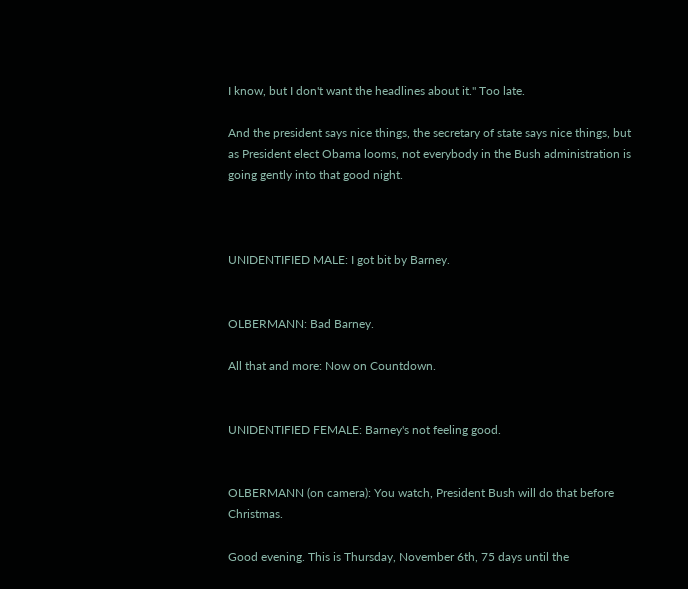I know, but I don't want the headlines about it." Too late.

And the president says nice things, the secretary of state says nice things, but as President elect Obama looms, not everybody in the Bush administration is going gently into that good night.



UNIDENTIFIED MALE: I got bit by Barney.


OLBERMANN: Bad Barney.

All that and more: Now on Countdown.


UNIDENTIFIED FEMALE: Barney's not feeling good.


OLBERMANN (on camera): You watch, President Bush will do that before Christmas.

Good evening. This is Thursday, November 6th, 75 days until the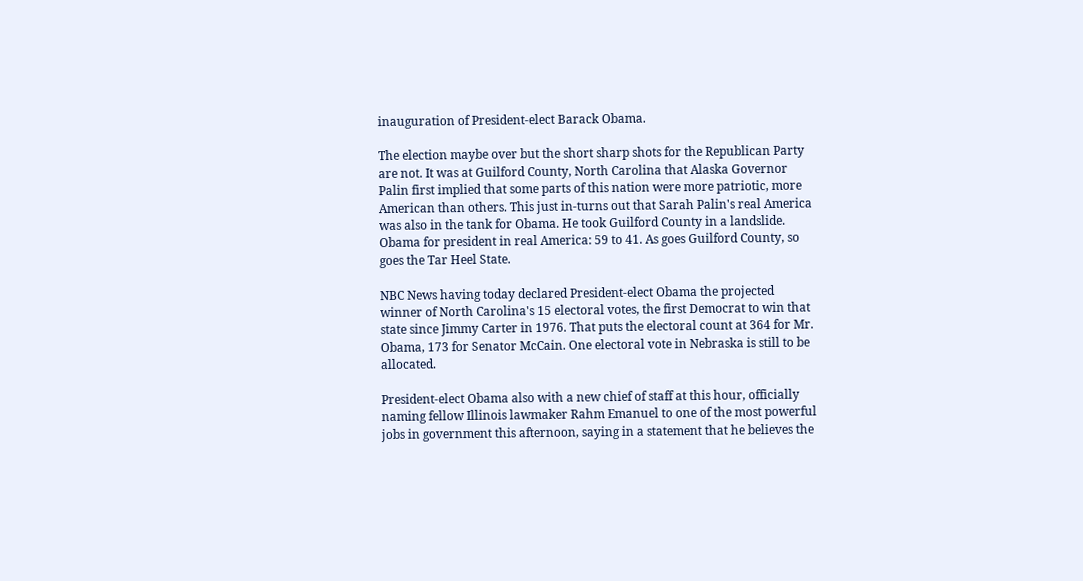inauguration of President-elect Barack Obama.

The election maybe over but the short sharp shots for the Republican Party are not. It was at Guilford County, North Carolina that Alaska Governor Palin first implied that some parts of this nation were more patriotic, more American than others. This just in-turns out that Sarah Palin's real America was also in the tank for Obama. He took Guilford County in a landslide. Obama for president in real America: 59 to 41. As goes Guilford County, so goes the Tar Heel State.

NBC News having today declared President-elect Obama the projected winner of North Carolina's 15 electoral votes, the first Democrat to win that state since Jimmy Carter in 1976. That puts the electoral count at 364 for Mr. Obama, 173 for Senator McCain. One electoral vote in Nebraska is still to be allocated.

President-elect Obama also with a new chief of staff at this hour, officially naming fellow Illinois lawmaker Rahm Emanuel to one of the most powerful jobs in government this afternoon, saying in a statement that he believes the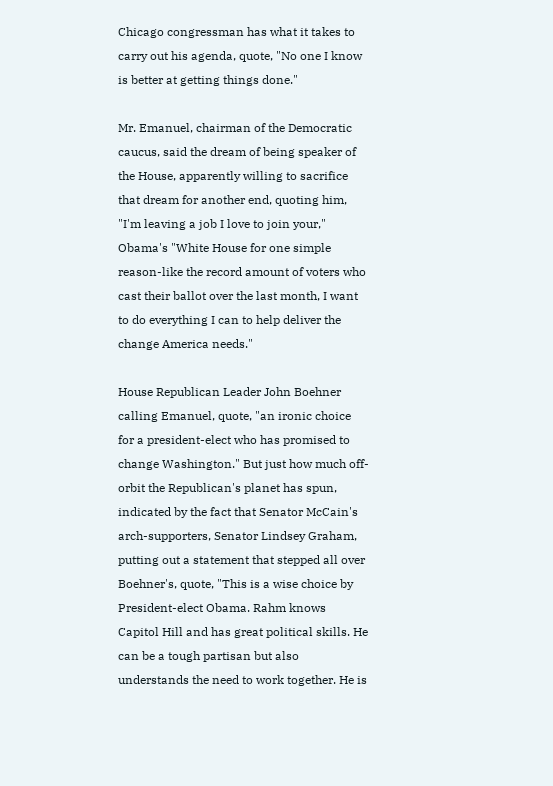Chicago congressman has what it takes to carry out his agenda, quote, "No one I know is better at getting things done."

Mr. Emanuel, chairman of the Democratic caucus, said the dream of being speaker of the House, apparently willing to sacrifice that dream for another end, quoting him, "I'm leaving a job I love to join your," Obama's "White House for one simple reason-like the record amount of voters who cast their ballot over the last month, I want to do everything I can to help deliver the change America needs."

House Republican Leader John Boehner calling Emanuel, quote, "an ironic choice for a president-elect who has promised to change Washington." But just how much off-orbit the Republican's planet has spun, indicated by the fact that Senator McCain's arch-supporters, Senator Lindsey Graham, putting out a statement that stepped all over Boehner's, quote, "This is a wise choice by President-elect Obama. Rahm knows Capitol Hill and has great political skills. He can be a tough partisan but also understands the need to work together. He is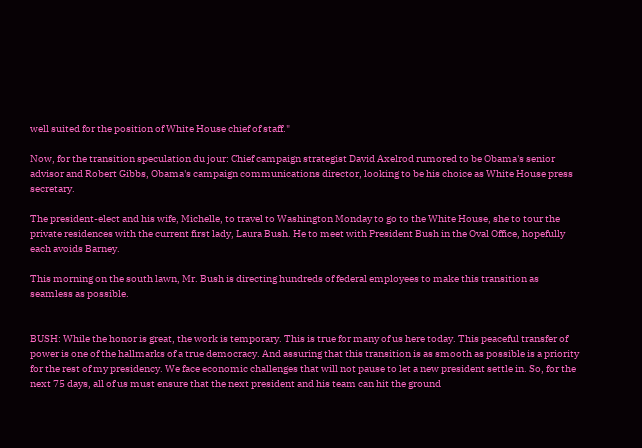well suited for the position of White House chief of staff."

Now, for the transition speculation du jour: Chief campaign strategist David Axelrod rumored to be Obama's senior advisor and Robert Gibbs, Obama's campaign communications director, looking to be his choice as White House press secretary.

The president-elect and his wife, Michelle, to travel to Washington Monday to go to the White House, she to tour the private residences with the current first lady, Laura Bush. He to meet with President Bush in the Oval Office, hopefully each avoids Barney.

This morning on the south lawn, Mr. Bush is directing hundreds of federal employees to make this transition as seamless as possible.


BUSH: While the honor is great, the work is temporary. This is true for many of us here today. This peaceful transfer of power is one of the hallmarks of a true democracy. And assuring that this transition is as smooth as possible is a priority for the rest of my presidency. We face economic challenges that will not pause to let a new president settle in. So, for the next 75 days, all of us must ensure that the next president and his team can hit the ground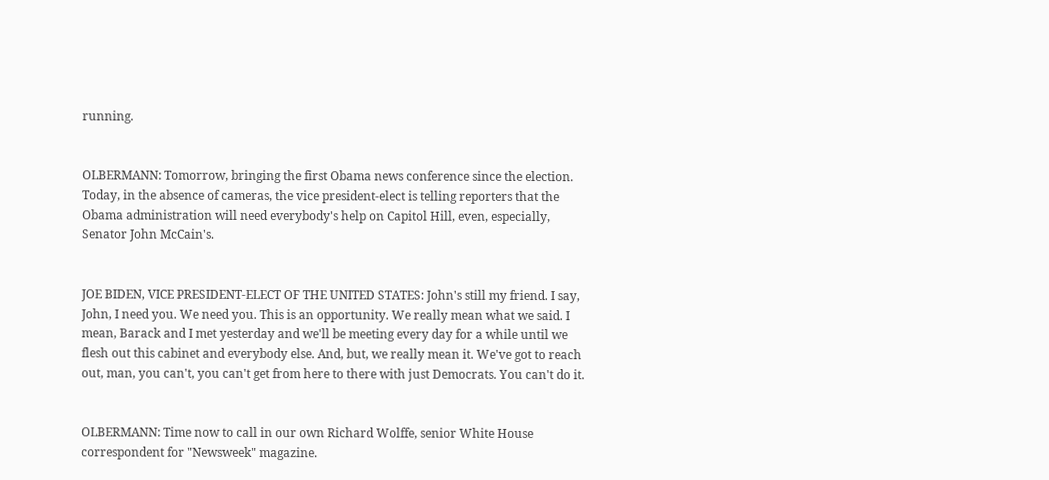running.


OLBERMANN: Tomorrow, bringing the first Obama news conference since the election. Today, in the absence of cameras, the vice president-elect is telling reporters that the Obama administration will need everybody's help on Capitol Hill, even, especially, Senator John McCain's.


JOE BIDEN, VICE PRESIDENT-ELECT OF THE UNITED STATES: John's still my friend. I say, John, I need you. We need you. This is an opportunity. We really mean what we said. I mean, Barack and I met yesterday and we'll be meeting every day for a while until we flesh out this cabinet and everybody else. And, but, we really mean it. We've got to reach out, man, you can't, you can't get from here to there with just Democrats. You can't do it.


OLBERMANN: Time now to call in our own Richard Wolffe, senior White House correspondent for "Newsweek" magazine.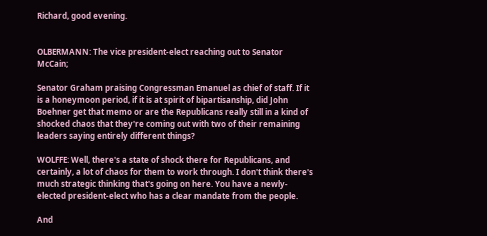Richard, good evening.


OLBERMANN: The vice president-elect reaching out to Senator McCain;

Senator Graham praising Congressman Emanuel as chief of staff. If it is a honeymoon period, if it is at spirit of bipartisanship, did John Boehner get that memo or are the Republicans really still in a kind of shocked chaos that they're coming out with two of their remaining leaders saying entirely different things?

WOLFFE: Well, there's a state of shock there for Republicans, and certainly, a lot of chaos for them to work through. I don't think there's much strategic thinking that's going on here. You have a newly-elected president-elect who has a clear mandate from the people.

And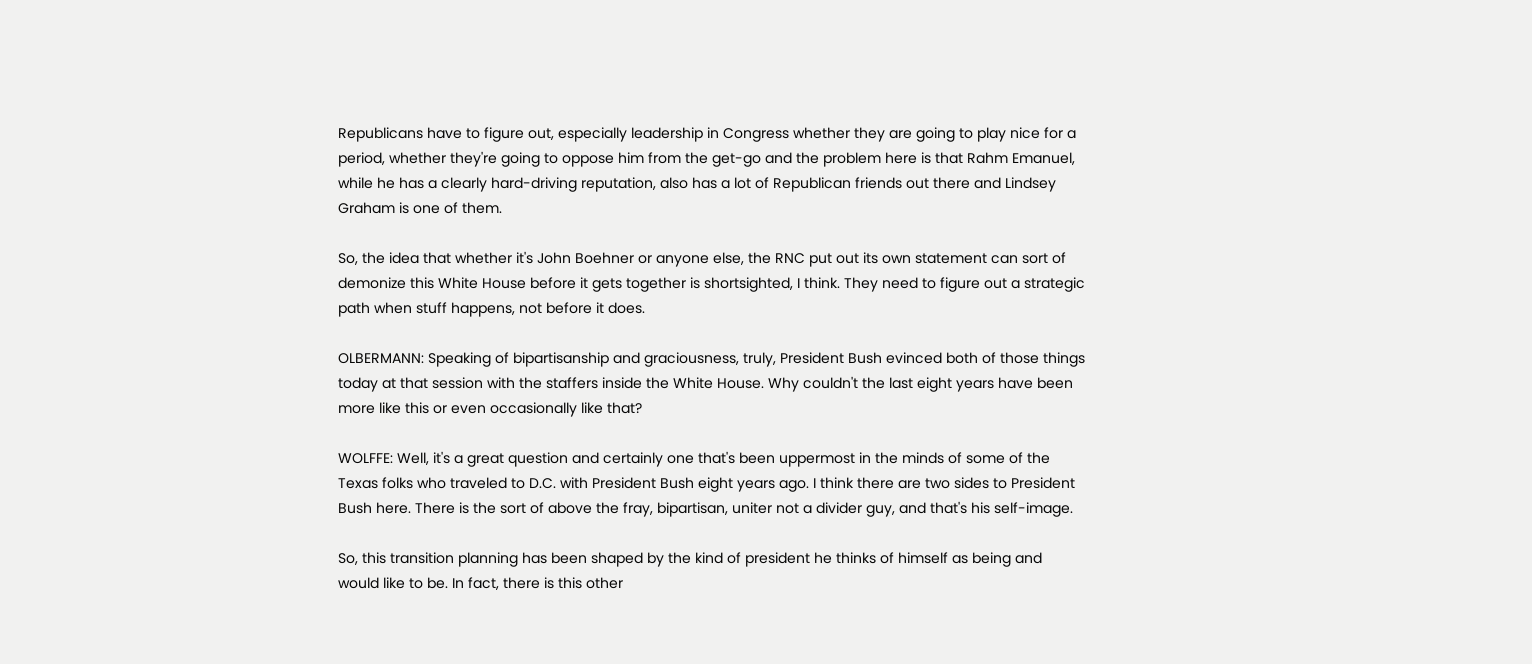Republicans have to figure out, especially leadership in Congress whether they are going to play nice for a period, whether they're going to oppose him from the get-go and the problem here is that Rahm Emanuel, while he has a clearly hard-driving reputation, also has a lot of Republican friends out there and Lindsey Graham is one of them.

So, the idea that whether it's John Boehner or anyone else, the RNC put out its own statement can sort of demonize this White House before it gets together is shortsighted, I think. They need to figure out a strategic path when stuff happens, not before it does.

OLBERMANN: Speaking of bipartisanship and graciousness, truly, President Bush evinced both of those things today at that session with the staffers inside the White House. Why couldn't the last eight years have been more like this or even occasionally like that?

WOLFFE: Well, it's a great question and certainly one that's been uppermost in the minds of some of the Texas folks who traveled to D.C. with President Bush eight years ago. I think there are two sides to President Bush here. There is the sort of above the fray, bipartisan, uniter not a divider guy, and that's his self-image.

So, this transition planning has been shaped by the kind of president he thinks of himself as being and would like to be. In fact, there is this other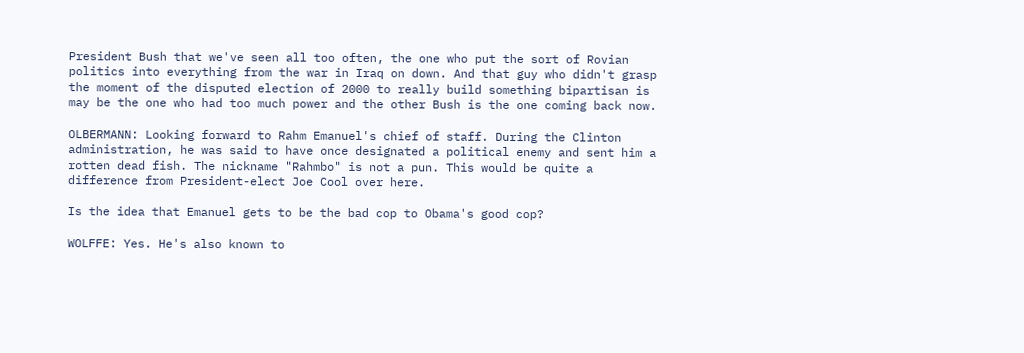President Bush that we've seen all too often, the one who put the sort of Rovian politics into everything from the war in Iraq on down. And that guy who didn't grasp the moment of the disputed election of 2000 to really build something bipartisan is may be the one who had too much power and the other Bush is the one coming back now.

OLBERMANN: Looking forward to Rahm Emanuel's chief of staff. During the Clinton administration, he was said to have once designated a political enemy and sent him a rotten dead fish. The nickname "Rahmbo" is not a pun. This would be quite a difference from President-elect Joe Cool over here.

Is the idea that Emanuel gets to be the bad cop to Obama's good cop?

WOLFFE: Yes. He's also known to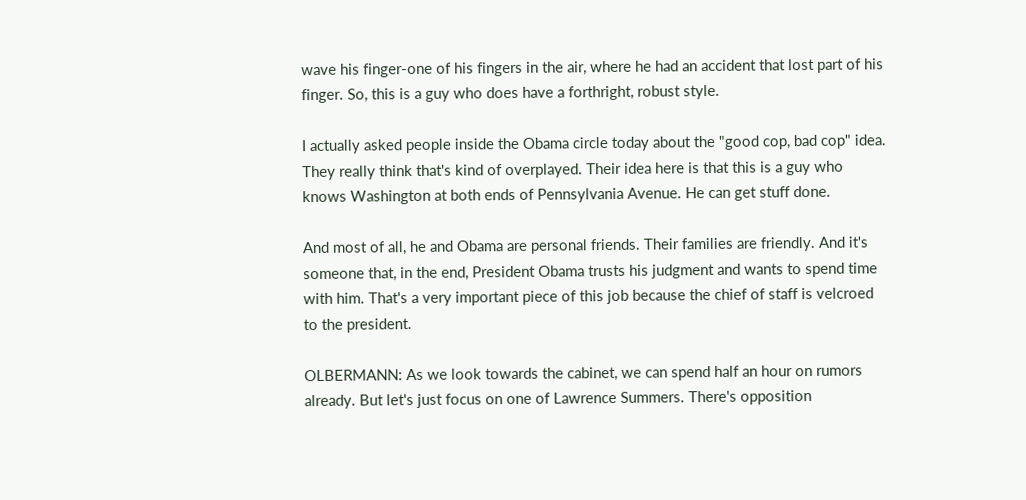wave his finger-one of his fingers in the air, where he had an accident that lost part of his finger. So, this is a guy who does have a forthright, robust style.

I actually asked people inside the Obama circle today about the "good cop, bad cop" idea. They really think that's kind of overplayed. Their idea here is that this is a guy who knows Washington at both ends of Pennsylvania Avenue. He can get stuff done.

And most of all, he and Obama are personal friends. Their families are friendly. And it's someone that, in the end, President Obama trusts his judgment and wants to spend time with him. That's a very important piece of this job because the chief of staff is velcroed to the president.

OLBERMANN: As we look towards the cabinet, we can spend half an hour on rumors already. But let's just focus on one of Lawrence Summers. There's opposition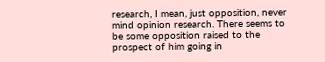research, I mean, just opposition, never mind opinion research. There seems to be some opposition raised to the prospect of him going in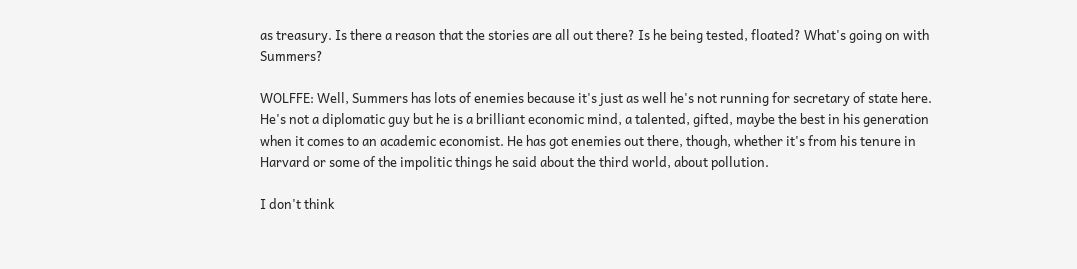as treasury. Is there a reason that the stories are all out there? Is he being tested, floated? What's going on with Summers?

WOLFFE: Well, Summers has lots of enemies because it's just as well he's not running for secretary of state here. He's not a diplomatic guy but he is a brilliant economic mind, a talented, gifted, maybe the best in his generation when it comes to an academic economist. He has got enemies out there, though, whether it's from his tenure in Harvard or some of the impolitic things he said about the third world, about pollution.

I don't think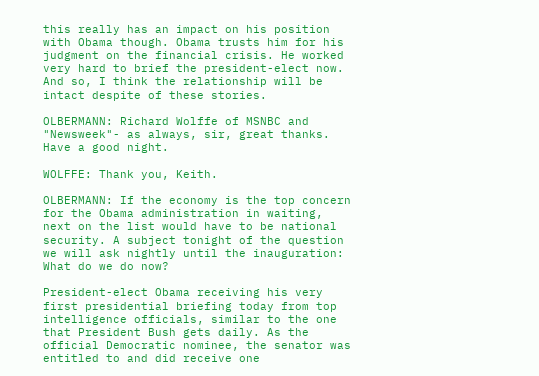this really has an impact on his position with Obama though. Obama trusts him for his judgment on the financial crisis. He worked very hard to brief the president-elect now. And so, I think the relationship will be intact despite of these stories.

OLBERMANN: Richard Wolffe of MSNBC and "Newsweek"- as always, sir, great thanks. Have a good night.

WOLFFE: Thank you, Keith.

OLBERMANN: If the economy is the top concern for the Obama administration in waiting, next on the list would have to be national security. A subject tonight of the question we will ask nightly until the inauguration: What do we do now?

President-elect Obama receiving his very first presidential briefing today from top intelligence officials, similar to the one that President Bush gets daily. As the official Democratic nominee, the senator was entitled to and did receive one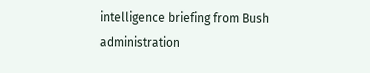intelligence briefing from Bush administration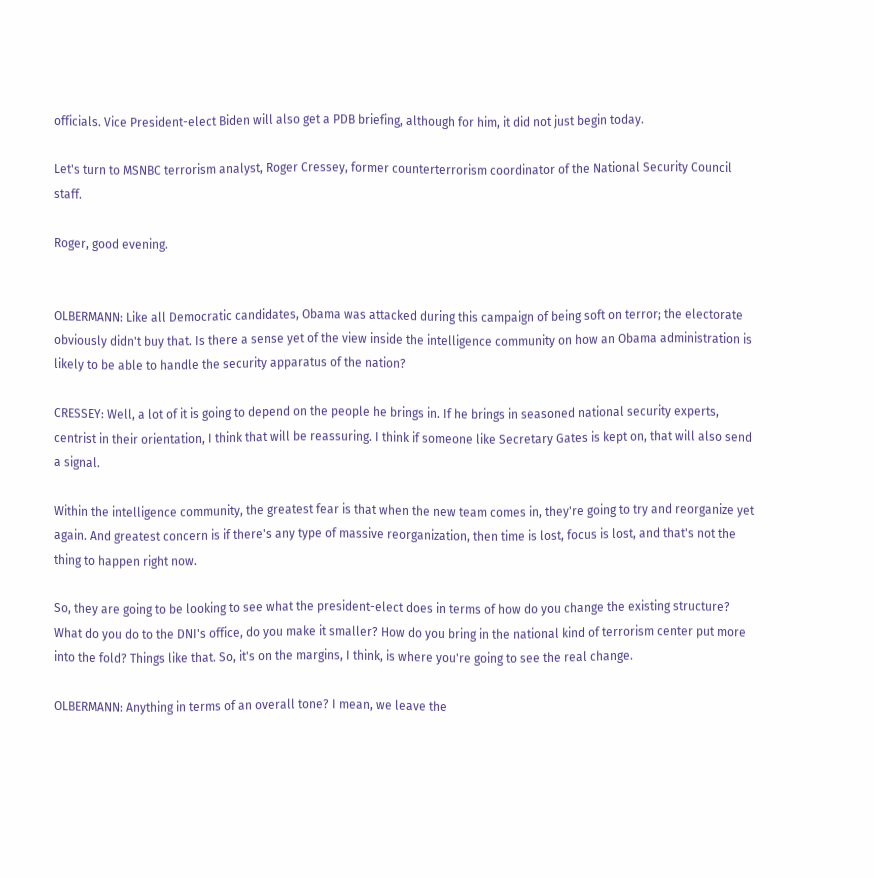officials. Vice President-elect Biden will also get a PDB briefing, although for him, it did not just begin today.

Let's turn to MSNBC terrorism analyst, Roger Cressey, former counterterrorism coordinator of the National Security Council staff.

Roger, good evening.


OLBERMANN: Like all Democratic candidates, Obama was attacked during this campaign of being soft on terror; the electorate obviously didn't buy that. Is there a sense yet of the view inside the intelligence community on how an Obama administration is likely to be able to handle the security apparatus of the nation?

CRESSEY: Well, a lot of it is going to depend on the people he brings in. If he brings in seasoned national security experts, centrist in their orientation, I think that will be reassuring. I think if someone like Secretary Gates is kept on, that will also send a signal.

Within the intelligence community, the greatest fear is that when the new team comes in, they're going to try and reorganize yet again. And greatest concern is if there's any type of massive reorganization, then time is lost, focus is lost, and that's not the thing to happen right now.

So, they are going to be looking to see what the president-elect does in terms of how do you change the existing structure? What do you do to the DNI's office, do you make it smaller? How do you bring in the national kind of terrorism center put more into the fold? Things like that. So, it's on the margins, I think, is where you're going to see the real change.

OLBERMANN: Anything in terms of an overall tone? I mean, we leave the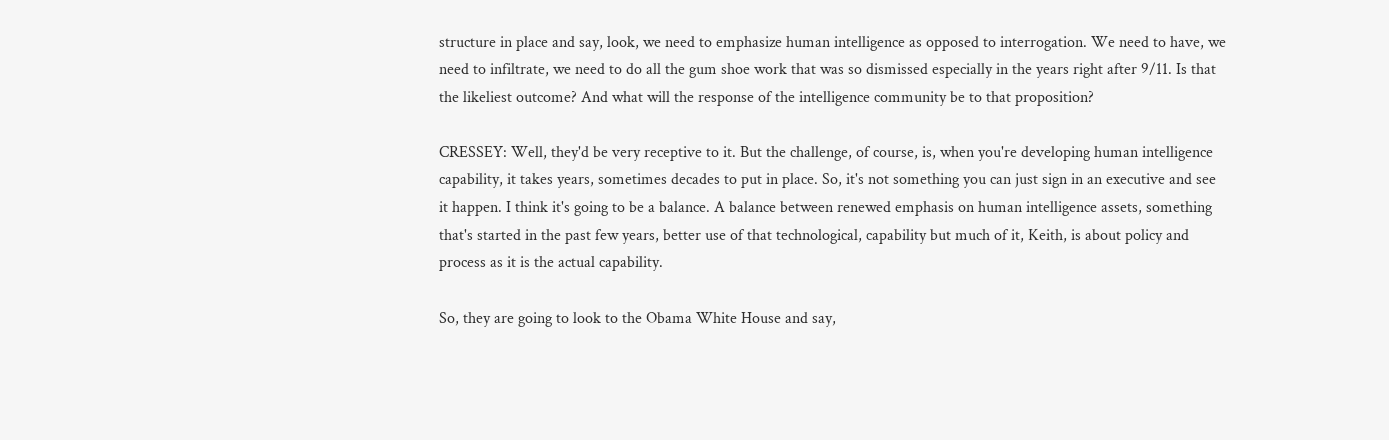structure in place and say, look, we need to emphasize human intelligence as opposed to interrogation. We need to have, we need to infiltrate, we need to do all the gum shoe work that was so dismissed especially in the years right after 9/11. Is that the likeliest outcome? And what will the response of the intelligence community be to that proposition?

CRESSEY: Well, they'd be very receptive to it. But the challenge, of course, is, when you're developing human intelligence capability, it takes years, sometimes decades to put in place. So, it's not something you can just sign in an executive and see it happen. I think it's going to be a balance. A balance between renewed emphasis on human intelligence assets, something that's started in the past few years, better use of that technological, capability but much of it, Keith, is about policy and process as it is the actual capability.

So, they are going to look to the Obama White House and say,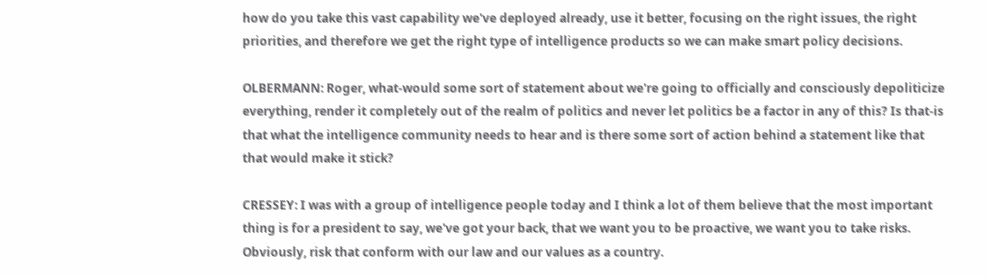how do you take this vast capability we've deployed already, use it better, focusing on the right issues, the right priorities, and therefore we get the right type of intelligence products so we can make smart policy decisions.

OLBERMANN: Roger, what-would some sort of statement about we're going to officially and consciously depoliticize everything, render it completely out of the realm of politics and never let politics be a factor in any of this? Is that-is that what the intelligence community needs to hear and is there some sort of action behind a statement like that that would make it stick?

CRESSEY: I was with a group of intelligence people today and I think a lot of them believe that the most important thing is for a president to say, we've got your back, that we want you to be proactive, we want you to take risks. Obviously, risk that conform with our law and our values as a country.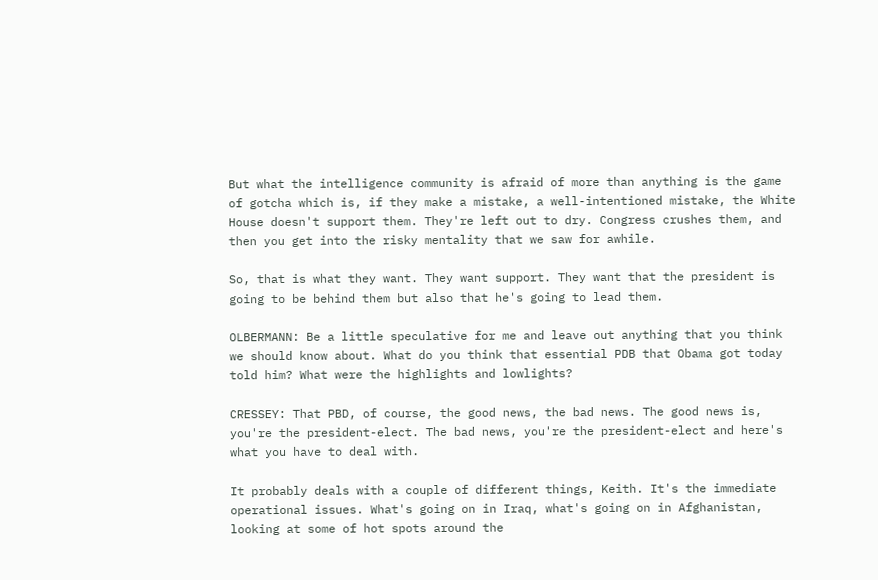But what the intelligence community is afraid of more than anything is the game of gotcha which is, if they make a mistake, a well-intentioned mistake, the White House doesn't support them. They're left out to dry. Congress crushes them, and then you get into the risky mentality that we saw for awhile.

So, that is what they want. They want support. They want that the president is going to be behind them but also that he's going to lead them.

OLBERMANN: Be a little speculative for me and leave out anything that you think we should know about. What do you think that essential PDB that Obama got today told him? What were the highlights and lowlights?

CRESSEY: That PBD, of course, the good news, the bad news. The good news is, you're the president-elect. The bad news, you're the president-elect and here's what you have to deal with.

It probably deals with a couple of different things, Keith. It's the immediate operational issues. What's going on in Iraq, what's going on in Afghanistan, looking at some of hot spots around the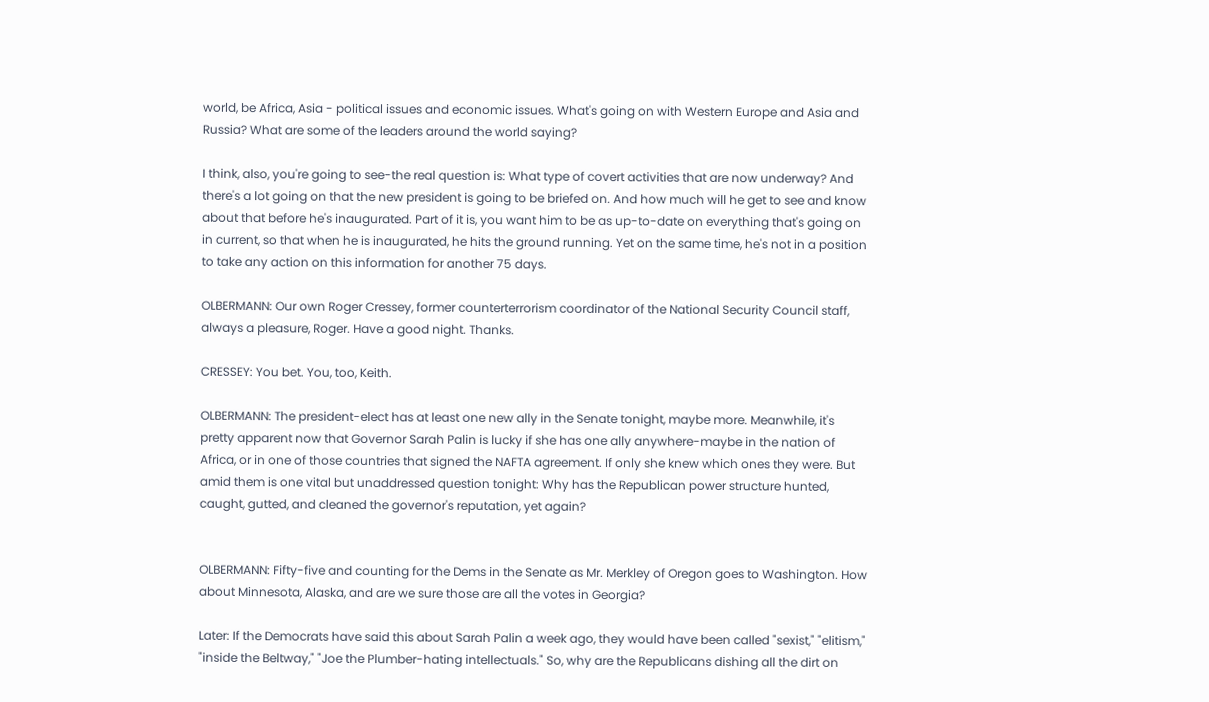world, be Africa, Asia - political issues and economic issues. What's going on with Western Europe and Asia and Russia? What are some of the leaders around the world saying?

I think, also, you're going to see-the real question is: What type of covert activities that are now underway? And there's a lot going on that the new president is going to be briefed on. And how much will he get to see and know about that before he's inaugurated. Part of it is, you want him to be as up-to-date on everything that's going on in current, so that when he is inaugurated, he hits the ground running. Yet on the same time, he's not in a position to take any action on this information for another 75 days.

OLBERMANN: Our own Roger Cressey, former counterterrorism coordinator of the National Security Council staff, always a pleasure, Roger. Have a good night. Thanks.

CRESSEY: You bet. You, too, Keith.

OLBERMANN: The president-elect has at least one new ally in the Senate tonight, maybe more. Meanwhile, it's pretty apparent now that Governor Sarah Palin is lucky if she has one ally anywhere-maybe in the nation of Africa, or in one of those countries that signed the NAFTA agreement. If only she knew which ones they were. But amid them is one vital but unaddressed question tonight: Why has the Republican power structure hunted, caught, gutted, and cleaned the governor's reputation, yet again?


OLBERMANN: Fifty-five and counting for the Dems in the Senate as Mr. Merkley of Oregon goes to Washington. How about Minnesota, Alaska, and are we sure those are all the votes in Georgia?

Later: If the Democrats have said this about Sarah Palin a week ago, they would have been called "sexist," "elitism," "inside the Beltway," "Joe the Plumber-hating intellectuals." So, why are the Republicans dishing all the dirt on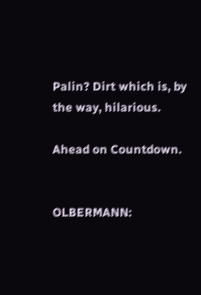Palin? Dirt which is, by the way, hilarious.

Ahead on Countdown.


OLBERMANN: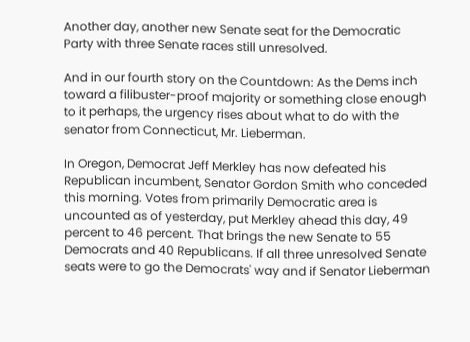Another day, another new Senate seat for the Democratic Party with three Senate races still unresolved.

And in our fourth story on the Countdown: As the Dems inch toward a filibuster-proof majority or something close enough to it perhaps, the urgency rises about what to do with the senator from Connecticut, Mr. Lieberman.

In Oregon, Democrat Jeff Merkley has now defeated his Republican incumbent, Senator Gordon Smith who conceded this morning. Votes from primarily Democratic area is uncounted as of yesterday, put Merkley ahead this day, 49 percent to 46 percent. That brings the new Senate to 55 Democrats and 40 Republicans. If all three unresolved Senate seats were to go the Democrats' way and if Senator Lieberman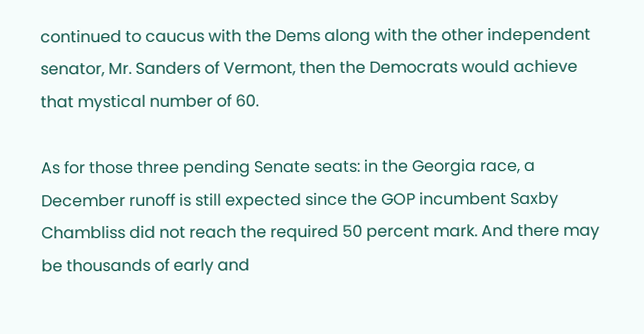continued to caucus with the Dems along with the other independent senator, Mr. Sanders of Vermont, then the Democrats would achieve that mystical number of 60.

As for those three pending Senate seats: in the Georgia race, a December runoff is still expected since the GOP incumbent Saxby Chambliss did not reach the required 50 percent mark. And there may be thousands of early and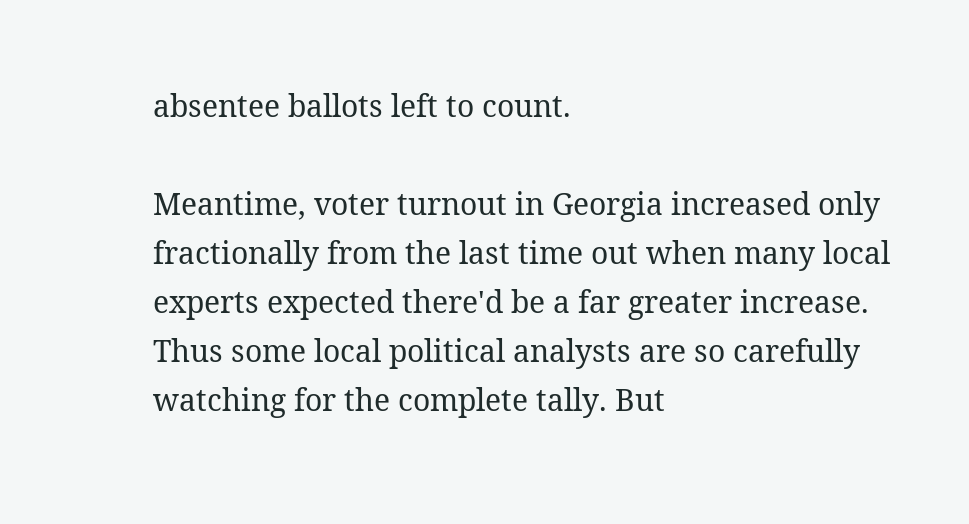absentee ballots left to count.

Meantime, voter turnout in Georgia increased only fractionally from the last time out when many local experts expected there'd be a far greater increase. Thus some local political analysts are so carefully watching for the complete tally. But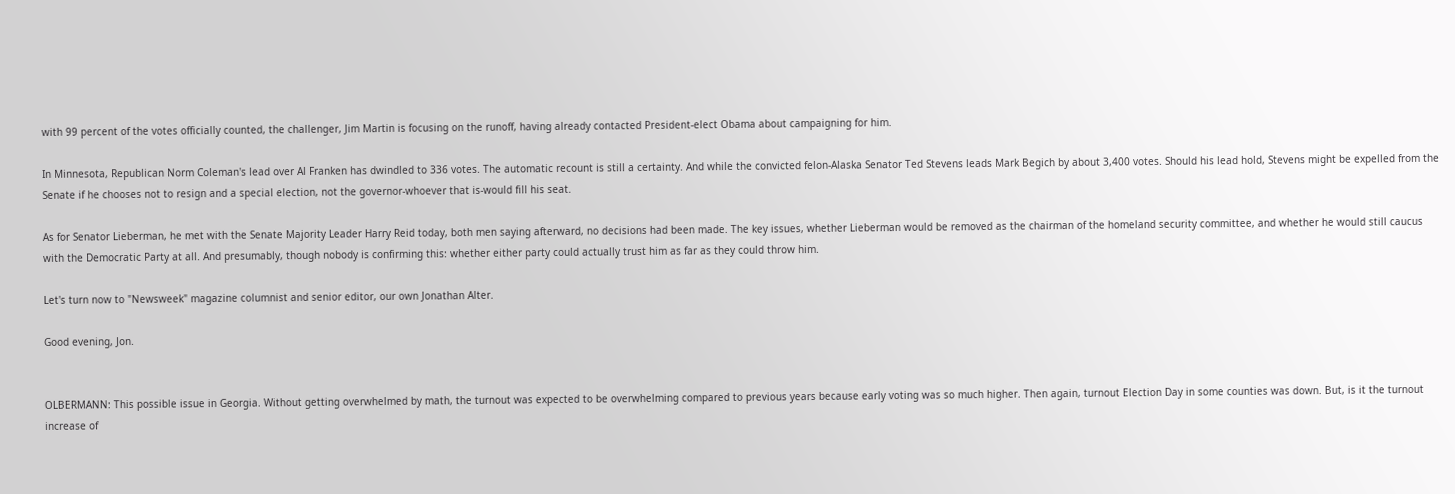with 99 percent of the votes officially counted, the challenger, Jim Martin is focusing on the runoff, having already contacted President-elect Obama about campaigning for him.

In Minnesota, Republican Norm Coleman's lead over Al Franken has dwindled to 336 votes. The automatic recount is still a certainty. And while the convicted felon-Alaska Senator Ted Stevens leads Mark Begich by about 3,400 votes. Should his lead hold, Stevens might be expelled from the Senate if he chooses not to resign and a special election, not the governor-whoever that is-would fill his seat.

As for Senator Lieberman, he met with the Senate Majority Leader Harry Reid today, both men saying afterward, no decisions had been made. The key issues, whether Lieberman would be removed as the chairman of the homeland security committee, and whether he would still caucus with the Democratic Party at all. And presumably, though nobody is confirming this: whether either party could actually trust him as far as they could throw him.

Let's turn now to "Newsweek" magazine columnist and senior editor, our own Jonathan Alter.

Good evening, Jon.


OLBERMANN: This possible issue in Georgia. Without getting overwhelmed by math, the turnout was expected to be overwhelming compared to previous years because early voting was so much higher. Then again, turnout Election Day in some counties was down. But, is it the turnout increase of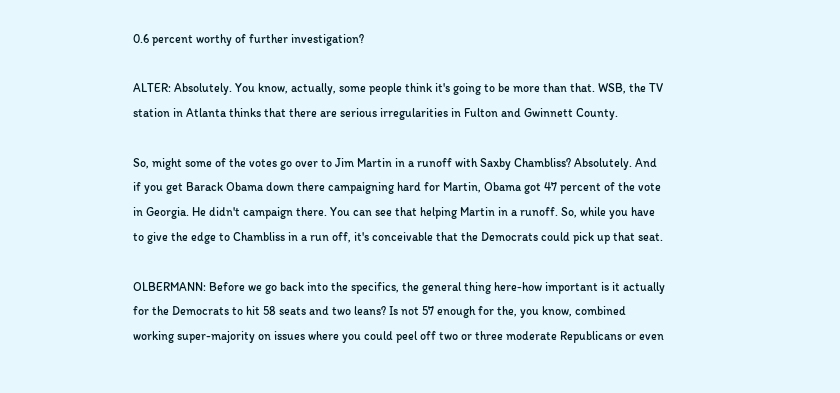0.6 percent worthy of further investigation?

ALTER: Absolutely. You know, actually, some people think it's going to be more than that. WSB, the TV station in Atlanta thinks that there are serious irregularities in Fulton and Gwinnett County.

So, might some of the votes go over to Jim Martin in a runoff with Saxby Chambliss? Absolutely. And if you get Barack Obama down there campaigning hard for Martin, Obama got 47 percent of the vote in Georgia. He didn't campaign there. You can see that helping Martin in a runoff. So, while you have to give the edge to Chambliss in a run off, it's conceivable that the Democrats could pick up that seat.

OLBERMANN: Before we go back into the specifics, the general thing here-how important is it actually for the Democrats to hit 58 seats and two leans? Is not 57 enough for the, you know, combined working super-majority on issues where you could peel off two or three moderate Republicans or even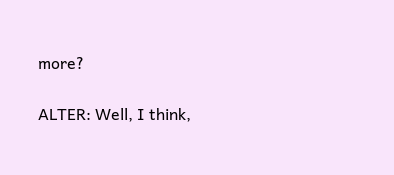more?

ALTER: Well, I think,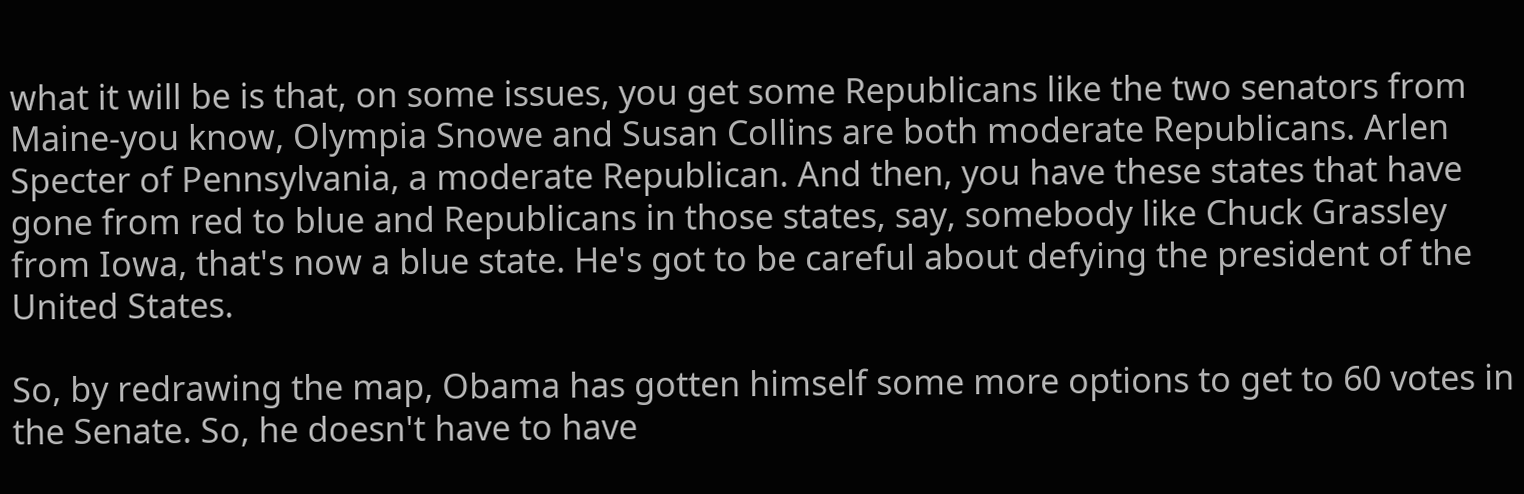what it will be is that, on some issues, you get some Republicans like the two senators from Maine-you know, Olympia Snowe and Susan Collins are both moderate Republicans. Arlen Specter of Pennsylvania, a moderate Republican. And then, you have these states that have gone from red to blue and Republicans in those states, say, somebody like Chuck Grassley from Iowa, that's now a blue state. He's got to be careful about defying the president of the United States.

So, by redrawing the map, Obama has gotten himself some more options to get to 60 votes in the Senate. So, he doesn't have to have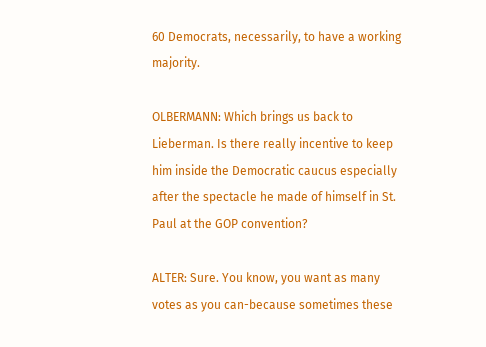60 Democrats, necessarily, to have a working majority.

OLBERMANN: Which brings us back to Lieberman. Is there really incentive to keep him inside the Democratic caucus especially after the spectacle he made of himself in St. Paul at the GOP convention?

ALTER: Sure. You know, you want as many votes as you can-because sometimes these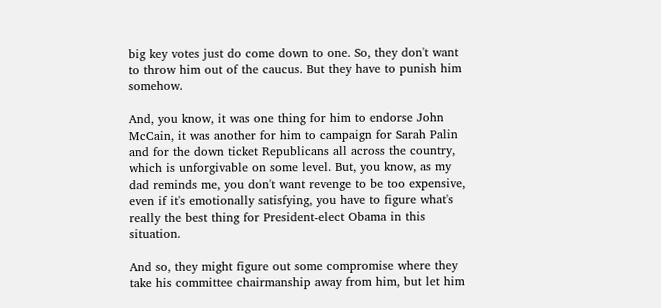big key votes just do come down to one. So, they don't want to throw him out of the caucus. But they have to punish him somehow.

And, you know, it was one thing for him to endorse John McCain, it was another for him to campaign for Sarah Palin and for the down ticket Republicans all across the country, which is unforgivable on some level. But, you know, as my dad reminds me, you don't want revenge to be too expensive, even if it's emotionally satisfying, you have to figure what's really the best thing for President-elect Obama in this situation.

And so, they might figure out some compromise where they take his committee chairmanship away from him, but let him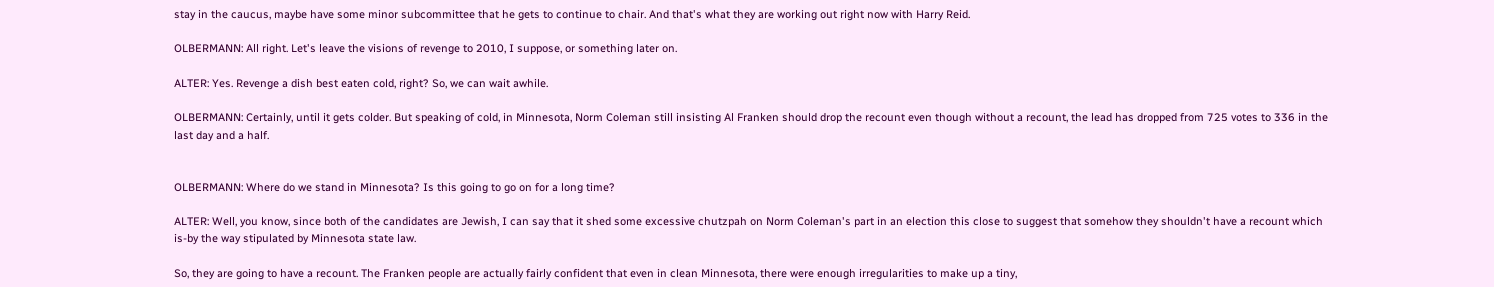stay in the caucus, maybe have some minor subcommittee that he gets to continue to chair. And that's what they are working out right now with Harry Reid.

OLBERMANN: All right. Let's leave the visions of revenge to 2010, I suppose, or something later on.

ALTER: Yes. Revenge a dish best eaten cold, right? So, we can wait awhile.

OLBERMANN: Certainly, until it gets colder. But speaking of cold, in Minnesota, Norm Coleman still insisting Al Franken should drop the recount even though without a recount, the lead has dropped from 725 votes to 336 in the last day and a half.


OLBERMANN: Where do we stand in Minnesota? Is this going to go on for a long time?

ALTER: Well, you know, since both of the candidates are Jewish, I can say that it shed some excessive chutzpah on Norm Coleman's part in an election this close to suggest that somehow they shouldn't have a recount which is-by the way stipulated by Minnesota state law.

So, they are going to have a recount. The Franken people are actually fairly confident that even in clean Minnesota, there were enough irregularities to make up a tiny,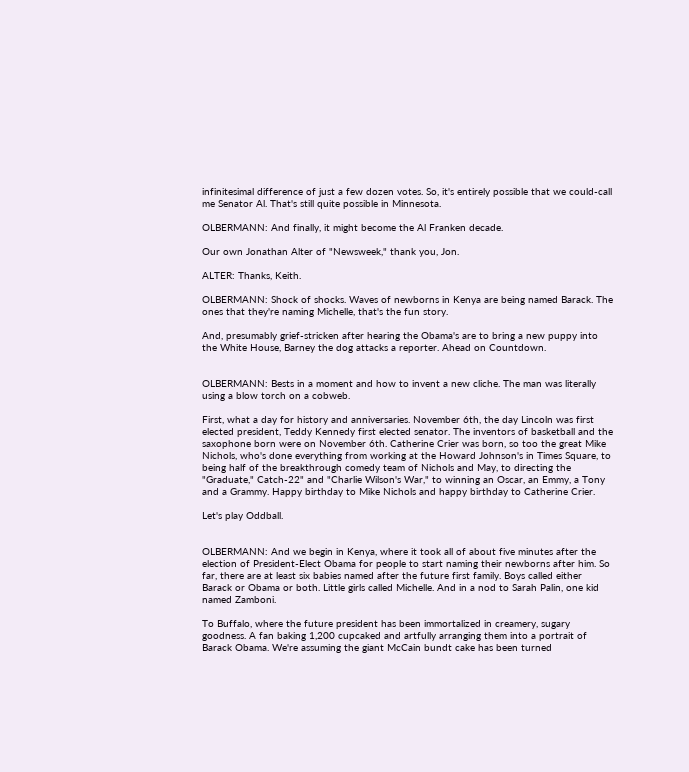infinitesimal difference of just a few dozen votes. So, it's entirely possible that we could-call me Senator Al. That's still quite possible in Minnesota.

OLBERMANN: And finally, it might become the Al Franken decade.

Our own Jonathan Alter of "Newsweek," thank you, Jon.

ALTER: Thanks, Keith.

OLBERMANN: Shock of shocks. Waves of newborns in Kenya are being named Barack. The ones that they're naming Michelle, that's the fun story.

And, presumably grief-stricken after hearing the Obama's are to bring a new puppy into the White House, Barney the dog attacks a reporter. Ahead on Countdown.


OLBERMANN: Bests in a moment and how to invent a new cliche. The man was literally using a blow torch on a cobweb.

First, what a day for history and anniversaries. November 6th, the day Lincoln was first elected president, Teddy Kennedy first elected senator. The inventors of basketball and the saxophone born were on November 6th. Catherine Crier was born, so too the great Mike Nichols, who's done everything from working at the Howard Johnson's in Times Square, to being half of the breakthrough comedy team of Nichols and May, to directing the "Graduate," Catch-22" and "Charlie Wilson's War," to winning an Oscar, an Emmy, a Tony and a Grammy. Happy birthday to Mike Nichols and happy birthday to Catherine Crier.

Let's play Oddball.


OLBERMANN: And we begin in Kenya, where it took all of about five minutes after the election of President-Elect Obama for people to start naming their newborns after him. So far, there are at least six babies named after the future first family. Boys called either Barack or Obama or both. Little girls called Michelle. And in a nod to Sarah Palin, one kid named Zamboni.

To Buffalo, where the future president has been immortalized in creamery, sugary goodness. A fan baking 1,200 cupcaked and artfully arranging them into a portrait of Barack Obama. We're assuming the giant McCain bundt cake has been turned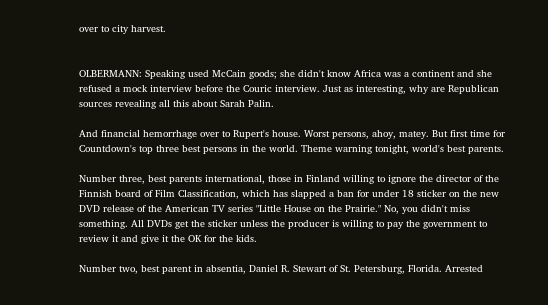over to city harvest.


OLBERMANN: Speaking used McCain goods; she didn't know Africa was a continent and she refused a mock interview before the Couric interview. Just as interesting, why are Republican sources revealing all this about Sarah Palin.

And financial hemorrhage over to Rupert's house. Worst persons, ahoy, matey. But first time for Countdown's top three best persons in the world. Theme warning tonight, world's best parents.

Number three, best parents international, those in Finland willing to ignore the director of the Finnish board of Film Classification, which has slapped a ban for under 18 sticker on the new DVD release of the American TV series "Little House on the Prairie." No, you didn't miss something. All DVDs get the sticker unless the producer is willing to pay the government to review it and give it the OK for the kids.

Number two, best parent in absentia, Daniel R. Stewart of St. Petersburg, Florida. Arrested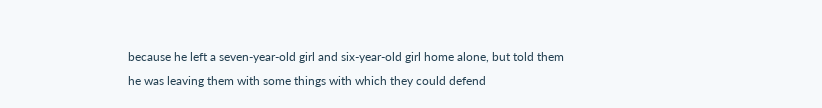because he left a seven-year-old girl and six-year-old girl home alone, but told them he was leaving them with some things with which they could defend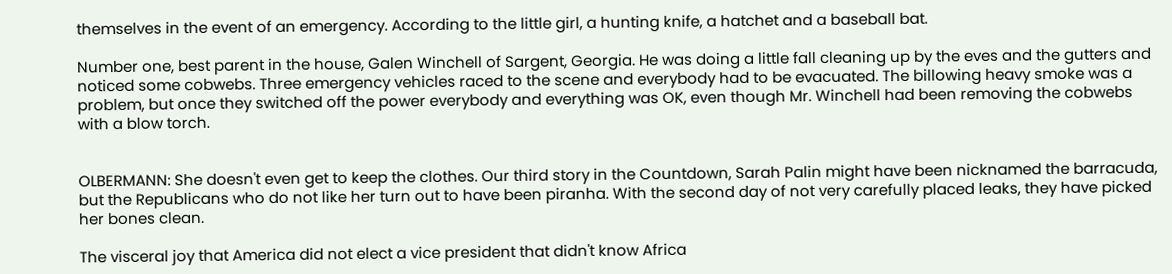themselves in the event of an emergency. According to the little girl, a hunting knife, a hatchet and a baseball bat.

Number one, best parent in the house, Galen Winchell of Sargent, Georgia. He was doing a little fall cleaning up by the eves and the gutters and noticed some cobwebs. Three emergency vehicles raced to the scene and everybody had to be evacuated. The billowing heavy smoke was a problem, but once they switched off the power everybody and everything was OK, even though Mr. Winchell had been removing the cobwebs with a blow torch.


OLBERMANN: She doesn't even get to keep the clothes. Our third story in the Countdown, Sarah Palin might have been nicknamed the barracuda, but the Republicans who do not like her turn out to have been piranha. With the second day of not very carefully placed leaks, they have picked her bones clean.

The visceral joy that America did not elect a vice president that didn't know Africa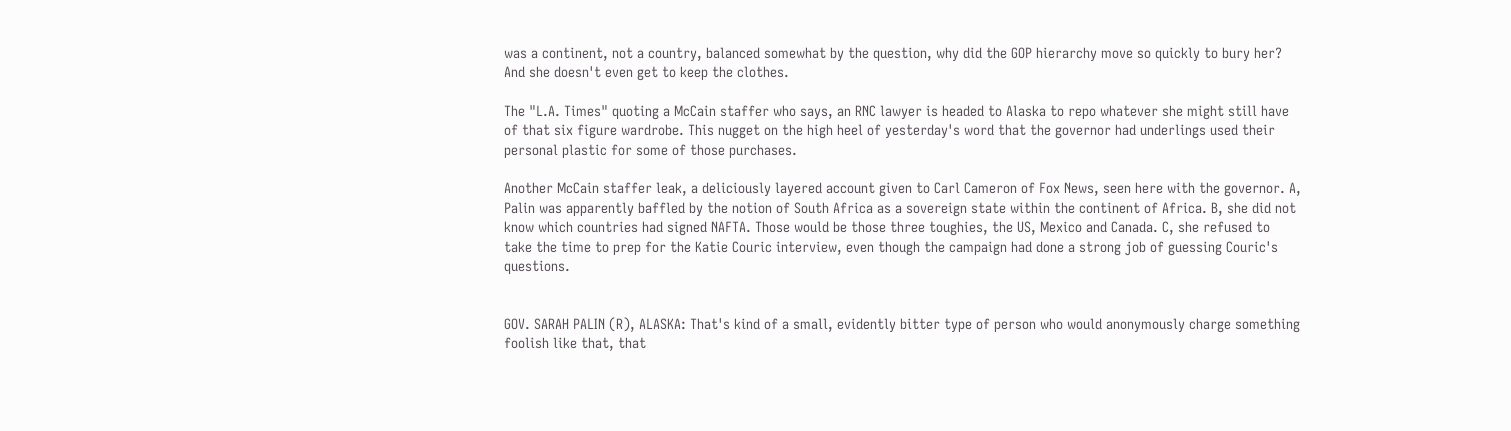was a continent, not a country, balanced somewhat by the question, why did the GOP hierarchy move so quickly to bury her? And she doesn't even get to keep the clothes.

The "L.A. Times" quoting a McCain staffer who says, an RNC lawyer is headed to Alaska to repo whatever she might still have of that six figure wardrobe. This nugget on the high heel of yesterday's word that the governor had underlings used their personal plastic for some of those purchases.

Another McCain staffer leak, a deliciously layered account given to Carl Cameron of Fox News, seen here with the governor. A, Palin was apparently baffled by the notion of South Africa as a sovereign state within the continent of Africa. B, she did not know which countries had signed NAFTA. Those would be those three toughies, the US, Mexico and Canada. C, she refused to take the time to prep for the Katie Couric interview, even though the campaign had done a strong job of guessing Couric's questions.


GOV. SARAH PALIN (R), ALASKA: That's kind of a small, evidently bitter type of person who would anonymously charge something foolish like that, that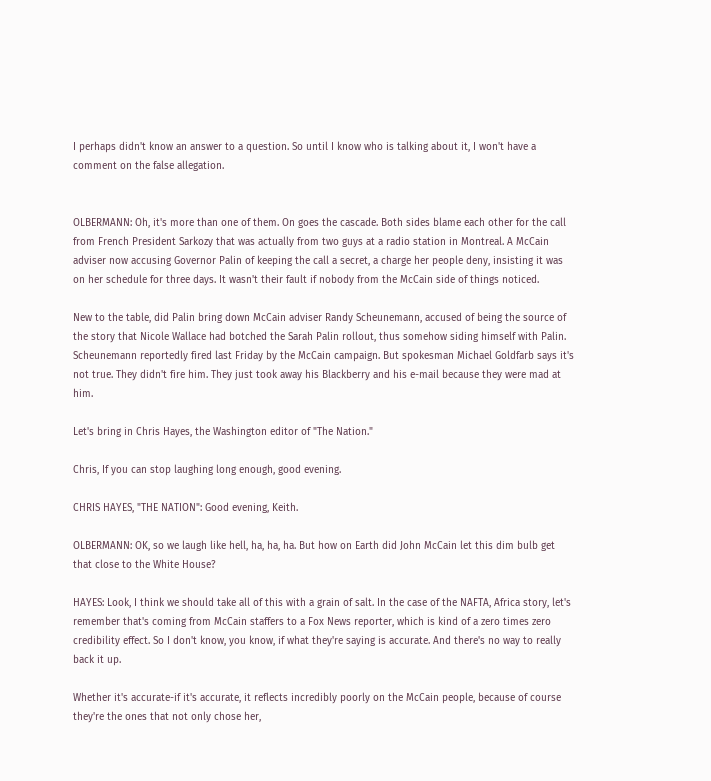I perhaps didn't know an answer to a question. So until I know who is talking about it, I won't have a comment on the false allegation.


OLBERMANN: Oh, it's more than one of them. On goes the cascade. Both sides blame each other for the call from French President Sarkozy that was actually from two guys at a radio station in Montreal. A McCain adviser now accusing Governor Palin of keeping the call a secret, a charge her people deny, insisting it was on her schedule for three days. It wasn't their fault if nobody from the McCain side of things noticed.

New to the table, did Palin bring down McCain adviser Randy Scheunemann, accused of being the source of the story that Nicole Wallace had botched the Sarah Palin rollout, thus somehow siding himself with Palin. Scheunemann reportedly fired last Friday by the McCain campaign. But spokesman Michael Goldfarb says it's not true. They didn't fire him. They just took away his Blackberry and his e-mail because they were mad at him.

Let's bring in Chris Hayes, the Washington editor of "The Nation."

Chris, If you can stop laughing long enough, good evening.

CHRIS HAYES, "THE NATION": Good evening, Keith.

OLBERMANN: OK, so we laugh like hell, ha, ha, ha. But how on Earth did John McCain let this dim bulb get that close to the White House?

HAYES: Look, I think we should take all of this with a grain of salt. In the case of the NAFTA, Africa story, let's remember that's coming from McCain staffers to a Fox News reporter, which is kind of a zero times zero credibility effect. So I don't know, you know, if what they're saying is accurate. And there's no way to really back it up.

Whether it's accurate-if it's accurate, it reflects incredibly poorly on the McCain people, because of course they're the ones that not only chose her,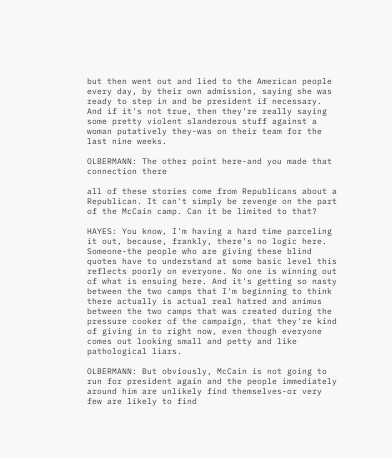but then went out and lied to the American people every day, by their own admission, saying she was ready to step in and be president if necessary. And if it's not true, then they're really saying some pretty violent slanderous stuff against a woman putatively they-was on their team for the last nine weeks.

OLBERMANN: The other point here-and you made that connection there

all of these stories come from Republicans about a Republican. It can't simply be revenge on the part of the McCain camp. Can it be limited to that?

HAYES: You know, I'm having a hard time parceling it out, because, frankly, there's no logic here. Someone-the people who are giving these blind quotes have to understand at some basic level this reflects poorly on everyone. No one is winning out of what is ensuing here. And it's getting so nasty between the two camps that I'm beginning to think there actually is actual real hatred and animus between the two camps that was created during the pressure cooker of the campaign, that they're kind of giving in to right now, even though everyone comes out looking small and petty and like pathological liars.

OLBERMANN: But obviously, McCain is not going to run for president again and the people immediately around him are unlikely find themselves-or very few are likely to find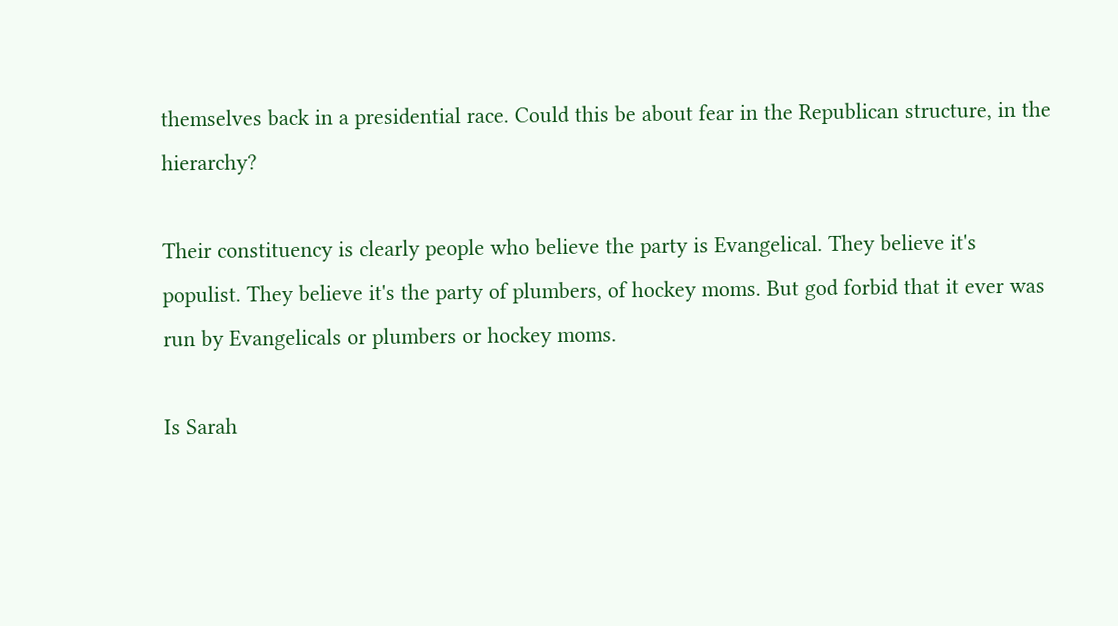themselves back in a presidential race. Could this be about fear in the Republican structure, in the hierarchy?

Their constituency is clearly people who believe the party is Evangelical. They believe it's populist. They believe it's the party of plumbers, of hockey moms. But god forbid that it ever was run by Evangelicals or plumbers or hockey moms.

Is Sarah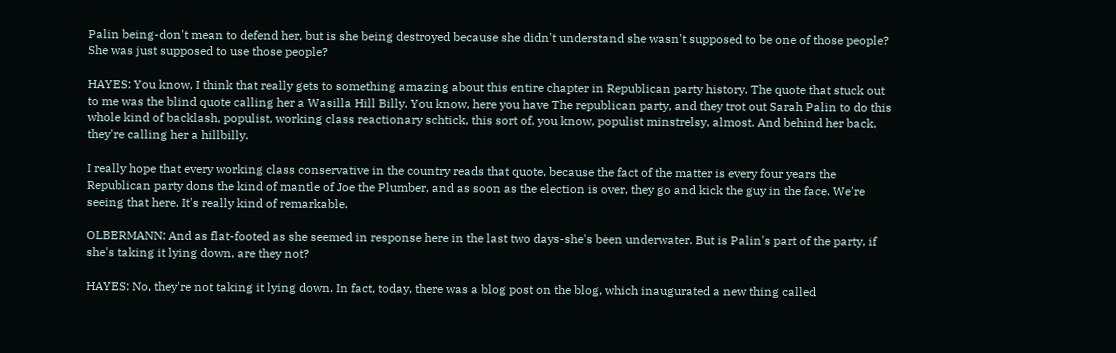Palin being-don't mean to defend her, but is she being destroyed because she didn't understand she wasn't supposed to be one of those people? She was just supposed to use those people?

HAYES: You know, I think that really gets to something amazing about this entire chapter in Republican party history. The quote that stuck out to me was the blind quote calling her a Wasilla Hill Billy. You know, here you have The republican party, and they trot out Sarah Palin to do this whole kind of backlash, populist, working class reactionary schtick, this sort of, you know, populist minstrelsy, almost. And behind her back, they're calling her a hillbilly.

I really hope that every working class conservative in the country reads that quote, because the fact of the matter is every four years the Republican party dons the kind of mantle of Joe the Plumber, and as soon as the election is over, they go and kick the guy in the face. We're seeing that here. It's really kind of remarkable.

OLBERMANN: And as flat-footed as she seemed in response here in the last two days-she's been underwater. But is Palin's part of the party, if she's taking it lying down, are they not?

HAYES: No, they're not taking it lying down. In fact, today, there was a blog post on the blog, which inaugurated a new thing called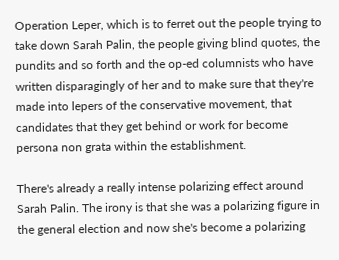Operation Leper, which is to ferret out the people trying to take down Sarah Palin, the people giving blind quotes, the pundits and so forth and the op-ed columnists who have written disparagingly of her and to make sure that they're made into lepers of the conservative movement, that candidates that they get behind or work for become persona non grata within the establishment.

There's already a really intense polarizing effect around Sarah Palin. The irony is that she was a polarizing figure in the general election and now she's become a polarizing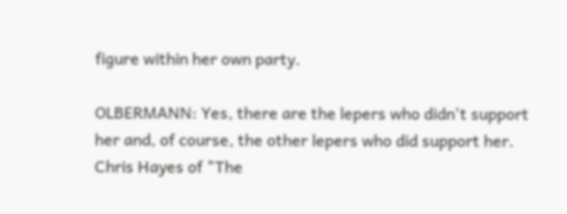figure within her own party.

OLBERMANN: Yes, there are the lepers who didn't support her and, of course, the other lepers who did support her. Chris Hayes of "The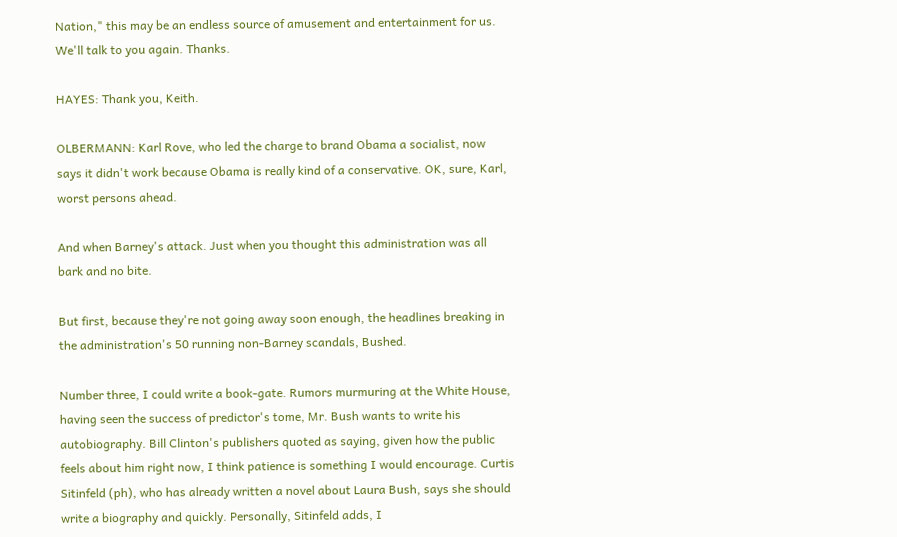Nation," this may be an endless source of amusement and entertainment for us. We'll talk to you again. Thanks.

HAYES: Thank you, Keith.

OLBERMANN: Karl Rove, who led the charge to brand Obama a socialist, now says it didn't work because Obama is really kind of a conservative. OK, sure, Karl, worst persons ahead.

And when Barney's attack. Just when you thought this administration was all bark and no bite.

But first, because they're not going away soon enough, the headlines breaking in the administration's 50 running non-Barney scandals, Bushed.

Number three, I could write a book-gate. Rumors murmuring at the White House, having seen the success of predictor's tome, Mr. Bush wants to write his autobiography. Bill Clinton's publishers quoted as saying, given how the public feels about him right now, I think patience is something I would encourage. Curtis Sitinfeld (ph), who has already written a novel about Laura Bush, says she should write a biography and quickly. Personally, Sitinfeld adds, I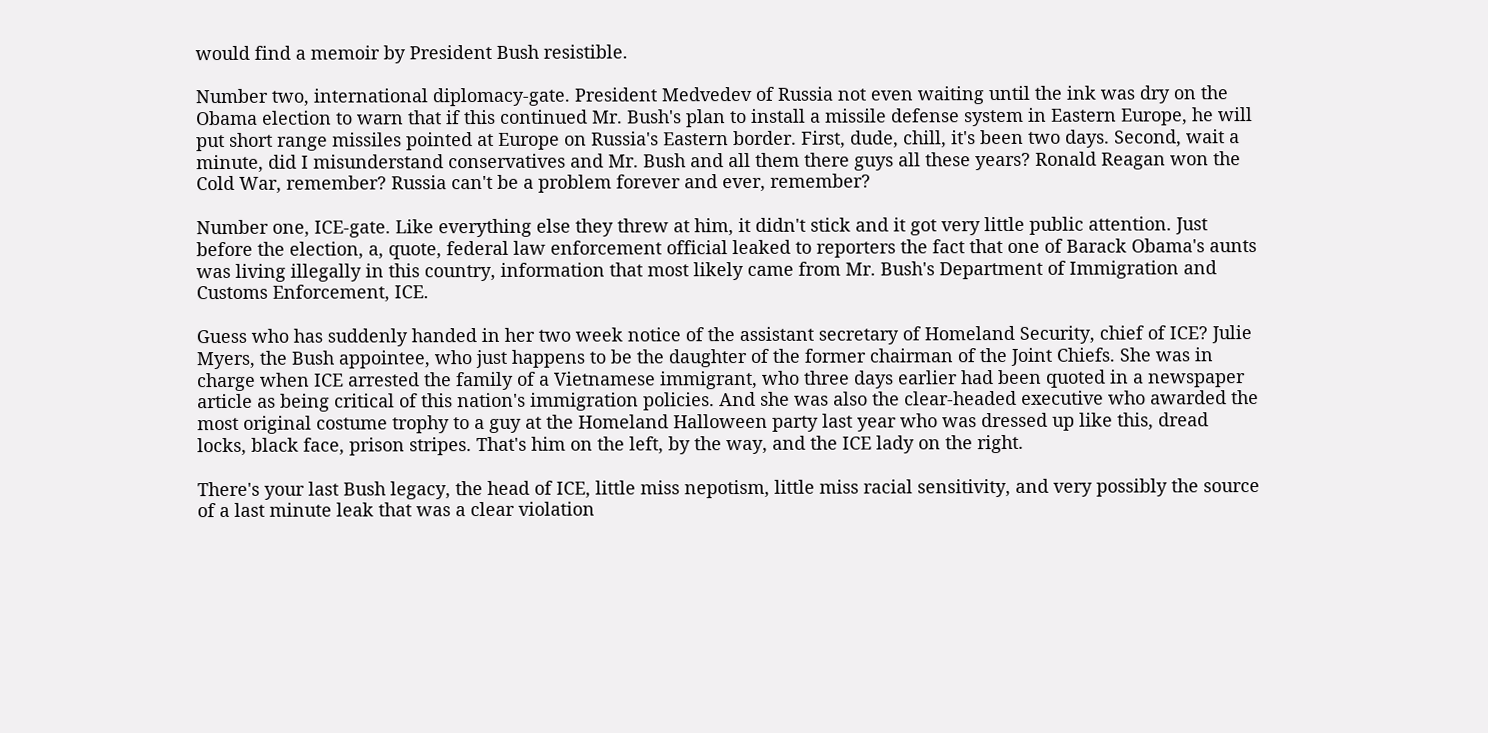would find a memoir by President Bush resistible.

Number two, international diplomacy-gate. President Medvedev of Russia not even waiting until the ink was dry on the Obama election to warn that if this continued Mr. Bush's plan to install a missile defense system in Eastern Europe, he will put short range missiles pointed at Europe on Russia's Eastern border. First, dude, chill, it's been two days. Second, wait a minute, did I misunderstand conservatives and Mr. Bush and all them there guys all these years? Ronald Reagan won the Cold War, remember? Russia can't be a problem forever and ever, remember?

Number one, ICE-gate. Like everything else they threw at him, it didn't stick and it got very little public attention. Just before the election, a, quote, federal law enforcement official leaked to reporters the fact that one of Barack Obama's aunts was living illegally in this country, information that most likely came from Mr. Bush's Department of Immigration and Customs Enforcement, ICE.

Guess who has suddenly handed in her two week notice of the assistant secretary of Homeland Security, chief of ICE? Julie Myers, the Bush appointee, who just happens to be the daughter of the former chairman of the Joint Chiefs. She was in charge when ICE arrested the family of a Vietnamese immigrant, who three days earlier had been quoted in a newspaper article as being critical of this nation's immigration policies. And she was also the clear-headed executive who awarded the most original costume trophy to a guy at the Homeland Halloween party last year who was dressed up like this, dread locks, black face, prison stripes. That's him on the left, by the way, and the ICE lady on the right.

There's your last Bush legacy, the head of ICE, little miss nepotism, little miss racial sensitivity, and very possibly the source of a last minute leak that was a clear violation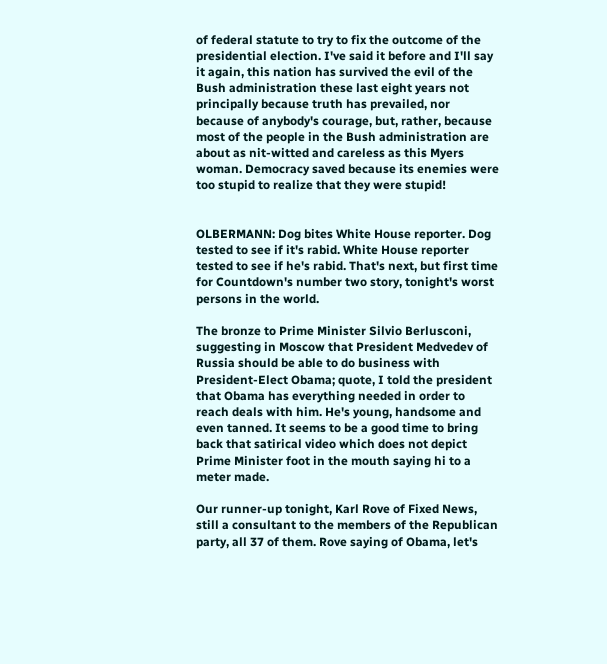of federal statute to try to fix the outcome of the presidential election. I've said it before and I'll say it again, this nation has survived the evil of the Bush administration these last eight years not principally because truth has prevailed, nor because of anybody's courage, but, rather, because most of the people in the Bush administration are about as nit-witted and careless as this Myers woman. Democracy saved because its enemies were too stupid to realize that they were stupid!


OLBERMANN: Dog bites White House reporter. Dog tested to see if it's rabid. White House reporter tested to see if he's rabid. That's next, but first time for Countdown's number two story, tonight's worst persons in the world.

The bronze to Prime Minister Silvio Berlusconi, suggesting in Moscow that President Medvedev of Russia should be able to do business with President-Elect Obama; quote, I told the president that Obama has everything needed in order to reach deals with him. He's young, handsome and even tanned. It seems to be a good time to bring back that satirical video which does not depict Prime Minister foot in the mouth saying hi to a meter made.

Our runner-up tonight, Karl Rove of Fixed News, still a consultant to the members of the Republican party, all 37 of them. Rove saying of Obama, let's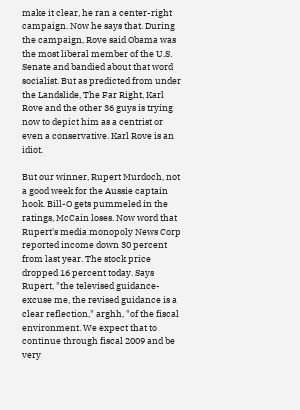make it clear, he ran a center-right campaign. Now he says that. During the campaign, Rove said Obama was the most liberal member of the U.S. Senate and bandied about that word socialist. But as predicted from under the Landslide, The Far Right, Karl Rove and the other 36 guys is trying now to depict him as a centrist or even a conservative. Karl Rove is an idiot.

But our winner, Rupert Murdoch, not a good week for the Aussie captain hook. Bill-O gets pummeled in the ratings, McCain loses. Now word that Rupert's media monopoly News Corp reported income down 30 percent from last year. The stock price dropped 16 percent today. Says Rupert, "the televised guidance-excuse me, the revised guidance is a clear reflection," arghh, "of the fiscal environment. We expect that to continue through fiscal 2009 and be very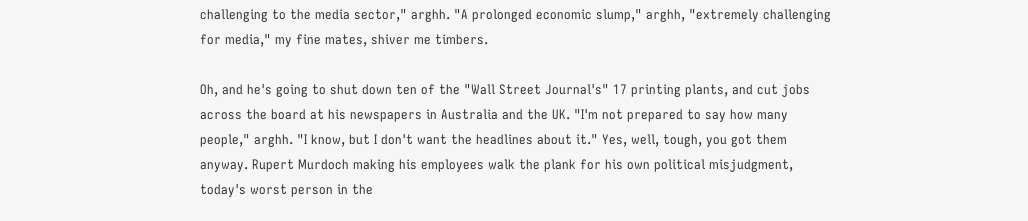challenging to the media sector," arghh. "A prolonged economic slump," arghh, "extremely challenging for media," my fine mates, shiver me timbers.

Oh, and he's going to shut down ten of the "Wall Street Journal's" 17 printing plants, and cut jobs across the board at his newspapers in Australia and the UK. "I'm not prepared to say how many people," arghh. "I know, but I don't want the headlines about it." Yes, well, tough, you got them anyway. Rupert Murdoch making his employees walk the plank for his own political misjudgment, today's worst person in the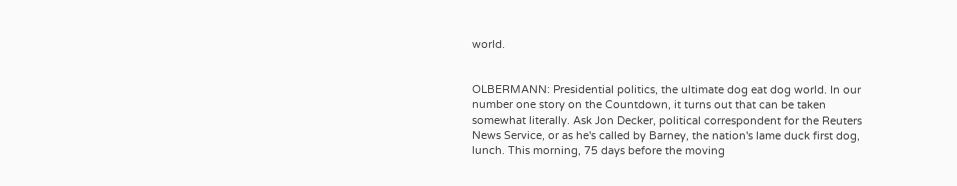world.


OLBERMANN: Presidential politics, the ultimate dog eat dog world. In our number one story on the Countdown, it turns out that can be taken somewhat literally. Ask Jon Decker, political correspondent for the Reuters News Service, or as he's called by Barney, the nation's lame duck first dog, lunch. This morning, 75 days before the moving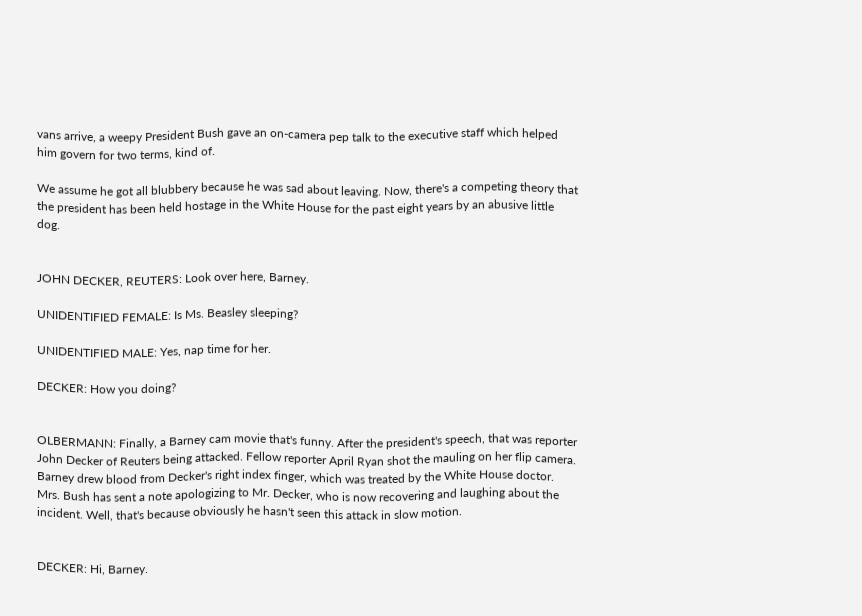vans arrive, a weepy President Bush gave an on-camera pep talk to the executive staff which helped him govern for two terms, kind of.

We assume he got all blubbery because he was sad about leaving. Now, there's a competing theory that the president has been held hostage in the White House for the past eight years by an abusive little dog.


JOHN DECKER, REUTERS: Look over here, Barney.

UNIDENTIFIED FEMALE: Is Ms. Beasley sleeping?

UNIDENTIFIED MALE: Yes, nap time for her.

DECKER: How you doing?


OLBERMANN: Finally, a Barney cam movie that's funny. After the president's speech, that was reporter John Decker of Reuters being attacked. Fellow reporter April Ryan shot the mauling on her flip camera. Barney drew blood from Decker's right index finger, which was treated by the White House doctor. Mrs. Bush has sent a note apologizing to Mr. Decker, who is now recovering and laughing about the incident. Well, that's because obviously he hasn't seen this attack in slow motion.


DECKER: Hi, Barney.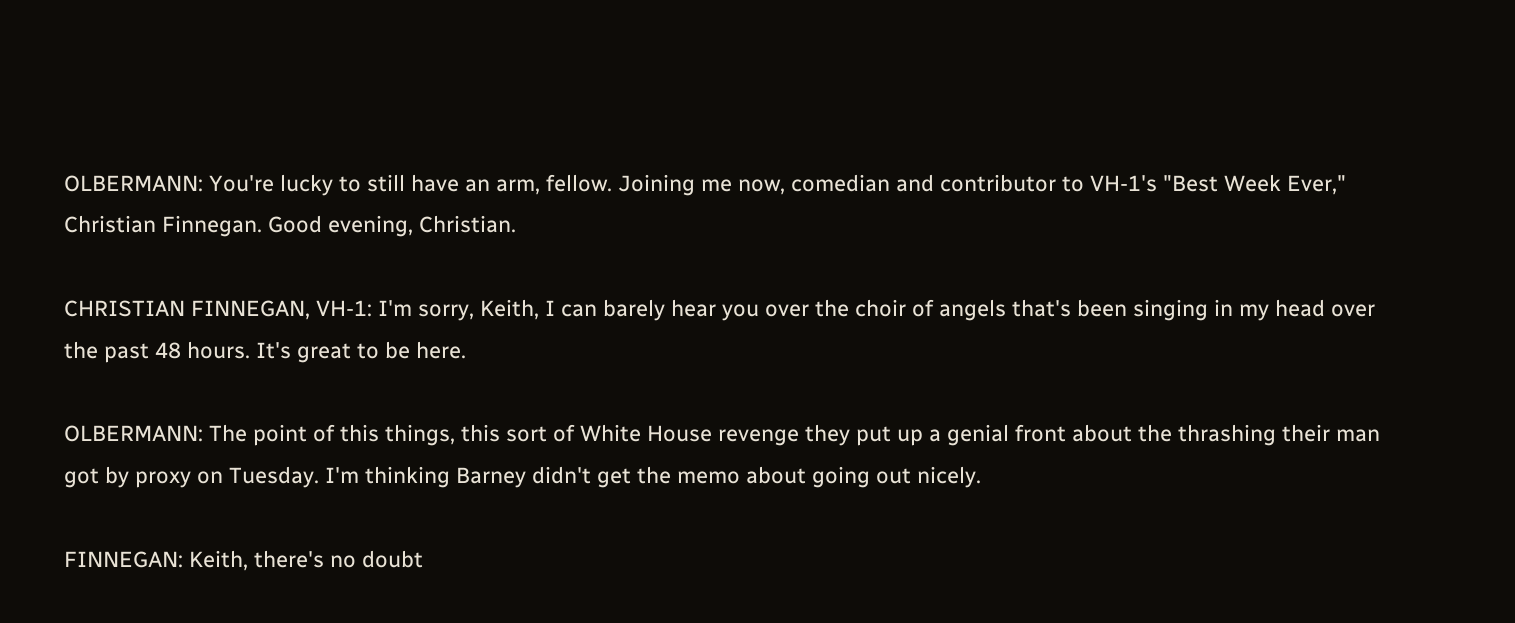OLBERMANN: You're lucky to still have an arm, fellow. Joining me now, comedian and contributor to VH-1's "Best Week Ever," Christian Finnegan. Good evening, Christian.

CHRISTIAN FINNEGAN, VH-1: I'm sorry, Keith, I can barely hear you over the choir of angels that's been singing in my head over the past 48 hours. It's great to be here.

OLBERMANN: The point of this things, this sort of White House revenge they put up a genial front about the thrashing their man got by proxy on Tuesday. I'm thinking Barney didn't get the memo about going out nicely.

FINNEGAN: Keith, there's no doubt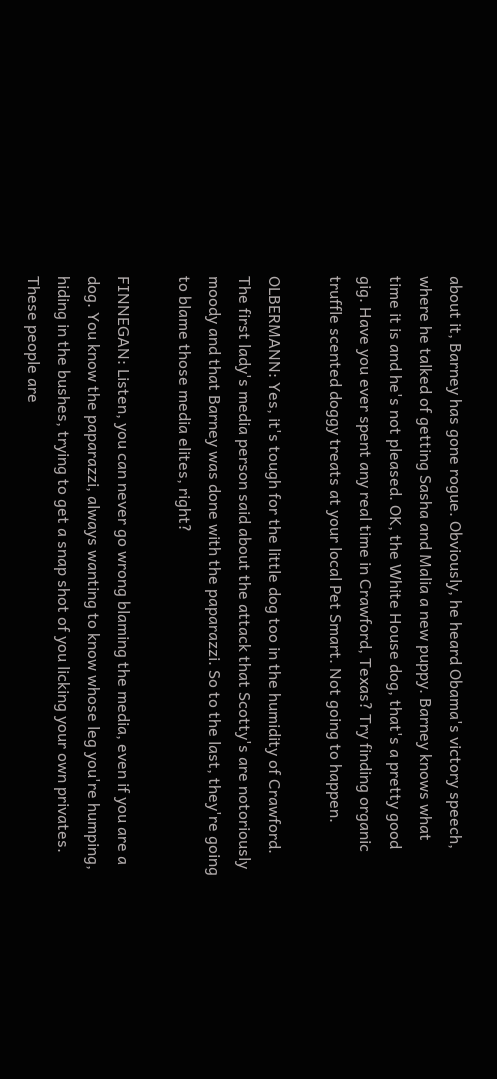about it, Barney has gone rogue. Obviously, he heard Obama's victory speech, where he talked of getting Sasha and Malia a new puppy. Barney knows what time it is and he's not pleased. OK, the White House dog, that's a pretty good gig. Have you ever spent any real time in Crawford, Texas? Try finding organic truffle scented doggy treats at your local Pet Smart. Not going to happen.

OLBERMANN: Yes, it's tough for the little dog too in the humidity of Crawford. The first lady's media person said about the attack that Scotty's are notoriously moody and that Barney was done with the paparazzi. So to the last, they're going to blame those media elites, right?

FINNEGAN: Listen, you can never go wrong blaming the media, even if you are a dog. You know the paparazzi, always wanting to know whose leg you're humping, hiding in the bushes, trying to get a snap shot of you licking your own privates. These people are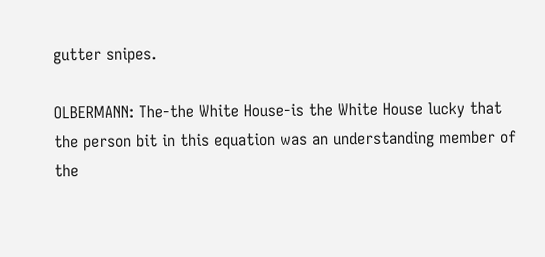gutter snipes.

OLBERMANN: The-the White House-is the White House lucky that the person bit in this equation was an understanding member of the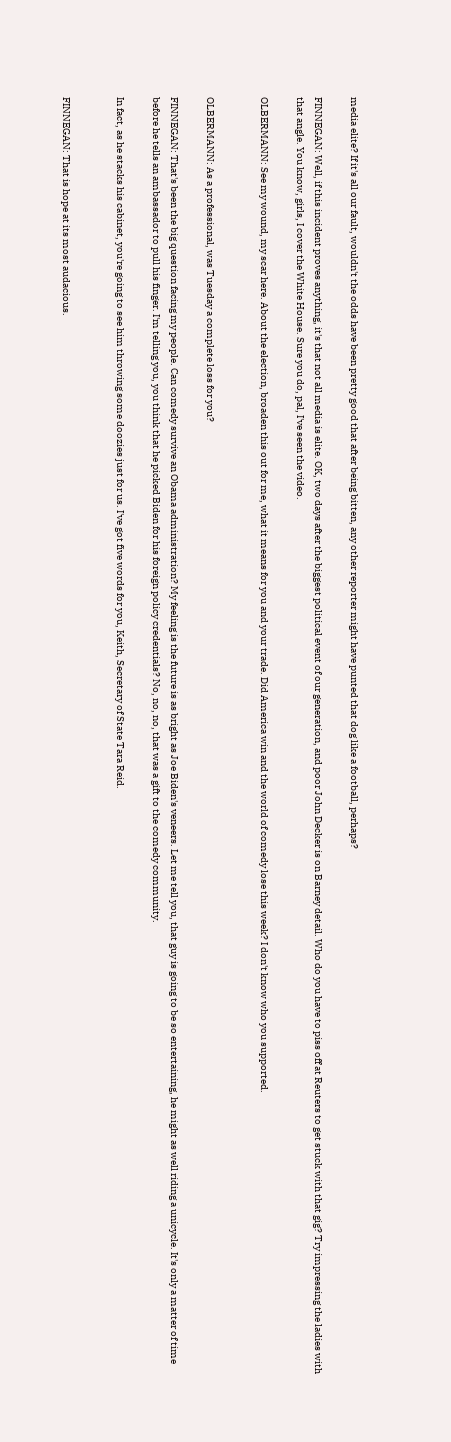media elite? If it's all our fault, wouldn't the odds have been pretty good that after being bitten, any other reporter might have punted that dog like a football, perhaps?

FINNEGAN: Well, if this incident proves anything, it's that not all media is elite. OK, two days after the biggest political event of our generation, and poor John Decker is on Barney detail. Who do you have to piss off at Reuters to get stuck with that gig? Try impressing the ladies with that angle. You know, girls, I cover the White House. Sure you do, pal, I've seen the video.

OLBERMANN: See my wound, my scar here. About the election, broaden this out for me, what it means for you and your trade. Did America win and the world of comedy lose this week? I don't know who you supported.


OLBERMANN: As a professional, was Tuesday a complete loss for you?

FINNEGAN: That's been the big question facing my people. Can comedy survive an Obama administration? My feeling is the future is as bright as Joe Biden's veneers. Let me tell you, that guy is going to be so entertaining, he might as well riding a unicycle. It's only a matter of time before he tells an ambassador to pull his finger. I'm telling you, you think that he picked Biden for his foreign policy credentials? No, no, no, that was a gift to the comedy community.

In fact, as he stacks his cabinet, you're going to see him throwing some doozies just for us. I've got five words for you, Keith, Secretary of State Tara Reid.


FINNEGAN: That is hope at its most audacious.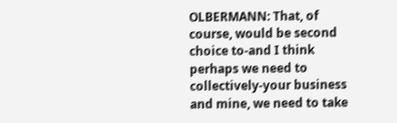OLBERMANN: That, of course, would be second choice to-and I think perhaps we need to collectively-your business and mine, we need to take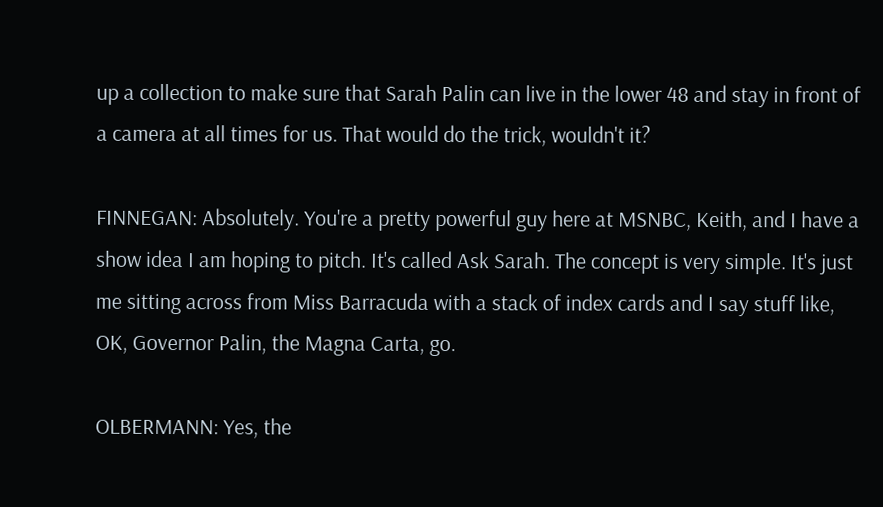up a collection to make sure that Sarah Palin can live in the lower 48 and stay in front of a camera at all times for us. That would do the trick, wouldn't it?

FINNEGAN: Absolutely. You're a pretty powerful guy here at MSNBC, Keith, and I have a show idea I am hoping to pitch. It's called Ask Sarah. The concept is very simple. It's just me sitting across from Miss Barracuda with a stack of index cards and I say stuff like, OK, Governor Palin, the Magna Carta, go.

OLBERMANN: Yes, the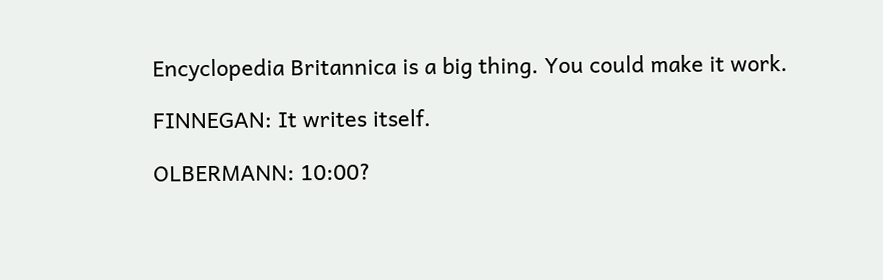Encyclopedia Britannica is a big thing. You could make it work.

FINNEGAN: It writes itself.

OLBERMANN: 10:00?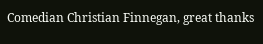Comedian Christian Finnegan, great thanks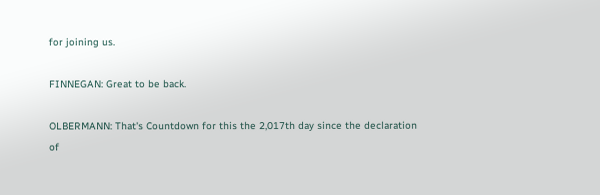for joining us.

FINNEGAN: Great to be back.

OLBERMANN: That's Countdown for this the 2,017th day since the declaration of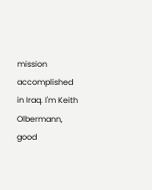mission accomplished in Iraq. I'm Keith Olbermann, good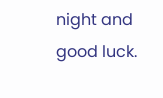night and good luck.